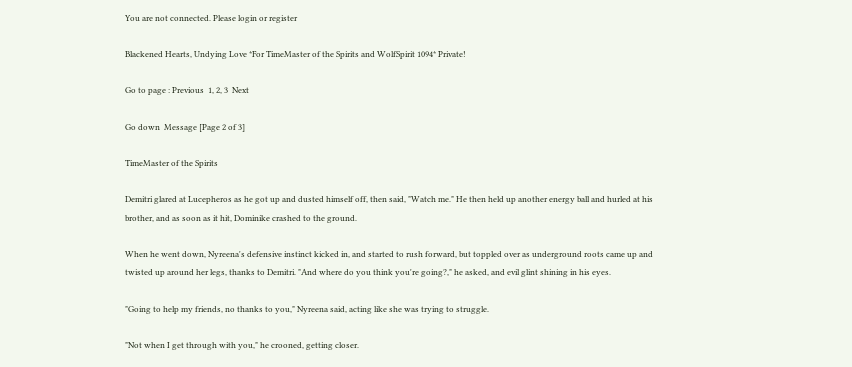You are not connected. Please login or register

Blackened Hearts, Undying Love *For TimeMaster of the Spirits and WolfSpirit 1094* Private!

Go to page : Previous  1, 2, 3  Next

Go down  Message [Page 2 of 3]

TimeMaster of the Spirits

Demitri glared at Lucepheros as he got up and dusted himself off, then said, "Watch me." He then held up another energy ball and hurled at his brother, and as soon as it hit, Dominike crashed to the ground.

When he went down, Nyreena's defensive instinct kicked in, and started to rush forward, but toppled over as underground roots came up and twisted up around her legs, thanks to Demitri. "And where do you think you're going?," he asked, and evil glint shining in his eyes.

"Going to help my friends, no thanks to you," Nyreena said, acting like she was trying to struggle.

"Not when I get through with you," he crooned, getting closer.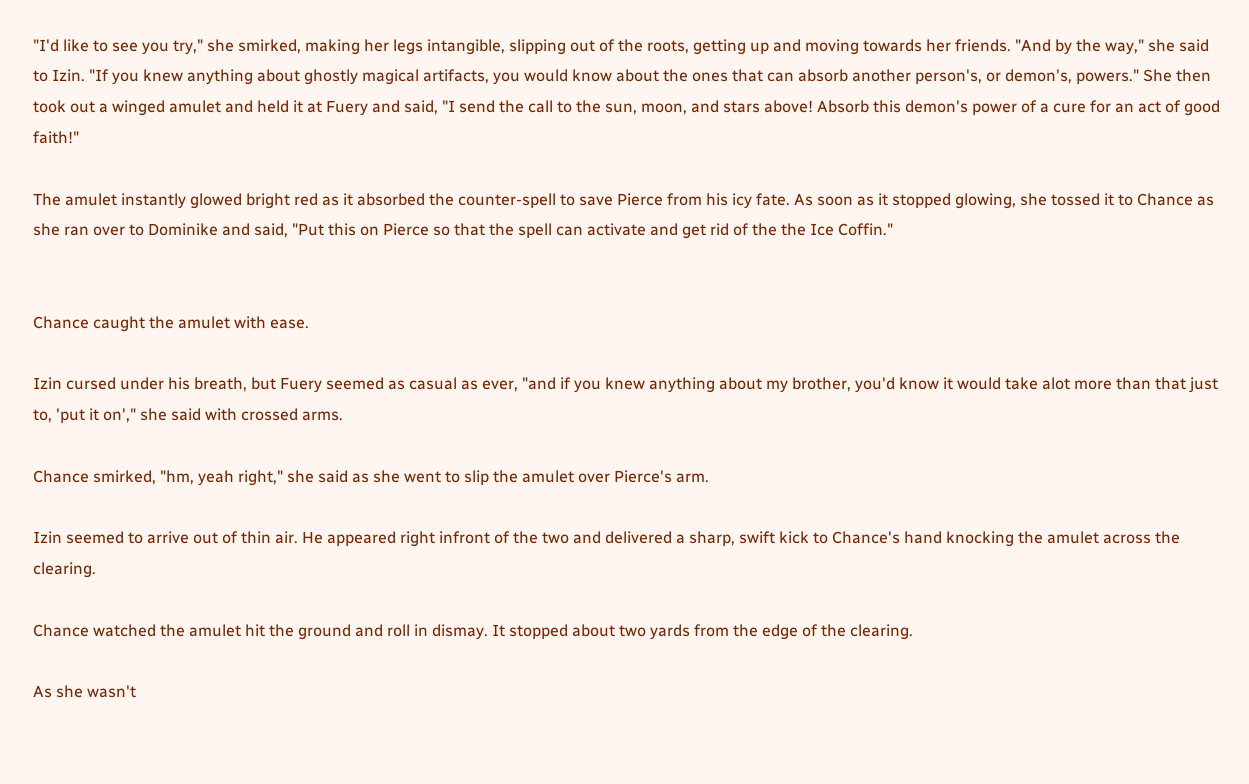"I'd like to see you try," she smirked, making her legs intangible, slipping out of the roots, getting up and moving towards her friends. "And by the way," she said to Izin. "If you knew anything about ghostly magical artifacts, you would know about the ones that can absorb another person's, or demon's, powers." She then took out a winged amulet and held it at Fuery and said, "I send the call to the sun, moon, and stars above! Absorb this demon's power of a cure for an act of good faith!"

The amulet instantly glowed bright red as it absorbed the counter-spell to save Pierce from his icy fate. As soon as it stopped glowing, she tossed it to Chance as she ran over to Dominike and said, "Put this on Pierce so that the spell can activate and get rid of the the Ice Coffin."


Chance caught the amulet with ease.

Izin cursed under his breath, but Fuery seemed as casual as ever, "and if you knew anything about my brother, you'd know it would take alot more than that just to, 'put it on'," she said with crossed arms.

Chance smirked, "hm, yeah right," she said as she went to slip the amulet over Pierce's arm.

Izin seemed to arrive out of thin air. He appeared right infront of the two and delivered a sharp, swift kick to Chance's hand knocking the amulet across the clearing.

Chance watched the amulet hit the ground and roll in dismay. It stopped about two yards from the edge of the clearing.

As she wasn't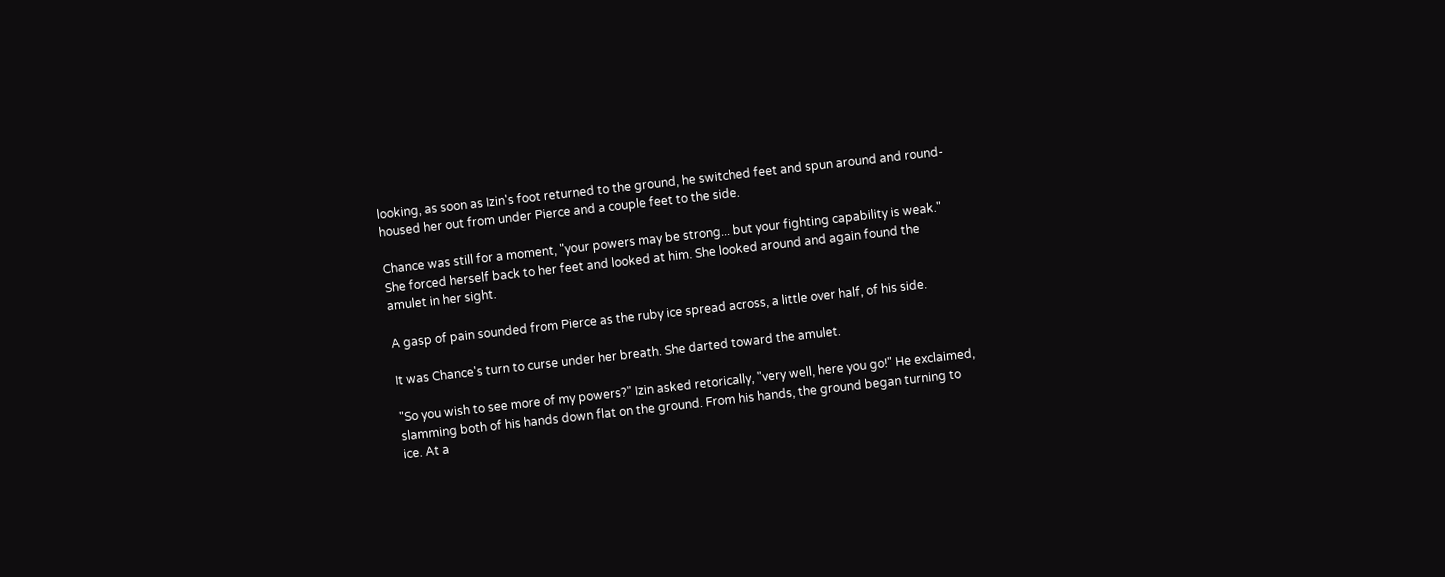looking, as soon as Izin's foot returned to the ground, he switched feet and spun around and round-housed her out from under Pierce and a couple feet to the side.

Chance was still for a moment, "your powers may be strong... but your fighting capability is weak."
She forced herself back to her feet and looked at him. She looked around and again found the amulet in her sight.

A gasp of pain sounded from Pierce as the ruby ice spread across, a little over half, of his side.

It was Chance's turn to curse under her breath. She darted toward the amulet.

"So you wish to see more of my powers?" Izin asked retorically, "very well, here you go!" He exclaimed, slamming both of his hands down flat on the ground. From his hands, the ground began turning to ice. At a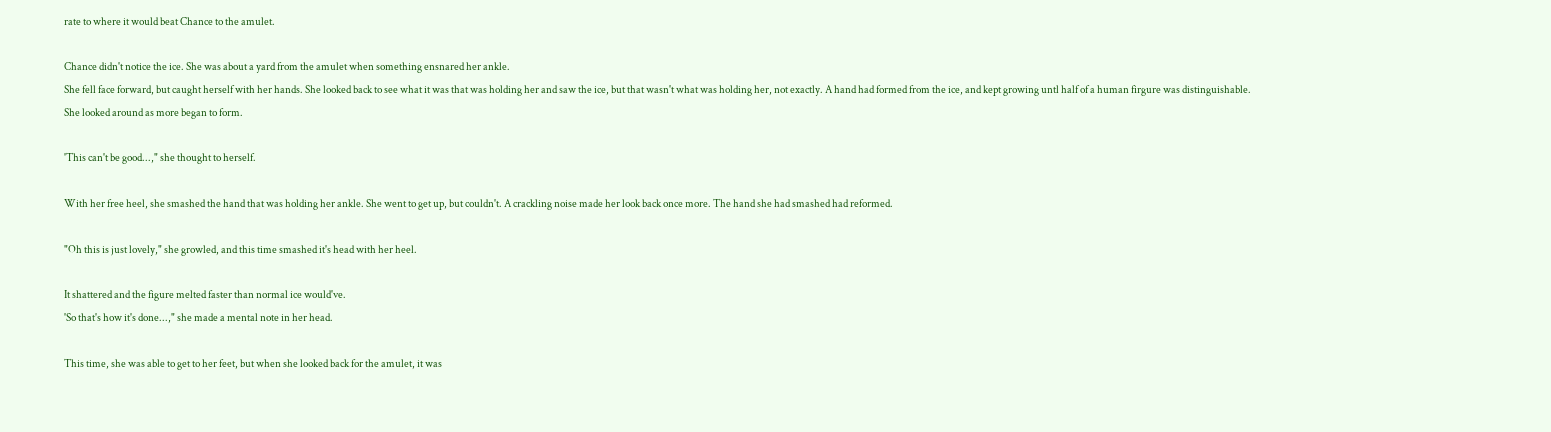rate to where it would beat Chance to the amulet.

Chance didn't notice the ice. She was about a yard from the amulet when something ensnared her ankle.
She fell face forward, but caught herself with her hands. She looked back to see what it was that was holding her and saw the ice, but that wasn't what was holding her, not exactly. A hand had formed from the ice, and kept growing untl half of a human firgure was distinguishable.
She looked around as more began to form.

'This can't be good...," she thought to herself.

With her free heel, she smashed the hand that was holding her ankle. She went to get up, but couldn't. A crackling noise made her look back once more. The hand she had smashed had reformed.

"Oh this is just lovely," she growled, and this time smashed it's head with her heel.

It shattered and the figure melted faster than normal ice would've.
'So that's how it's done...," she made a mental note in her head.

This time, she was able to get to her feet, but when she looked back for the amulet, it was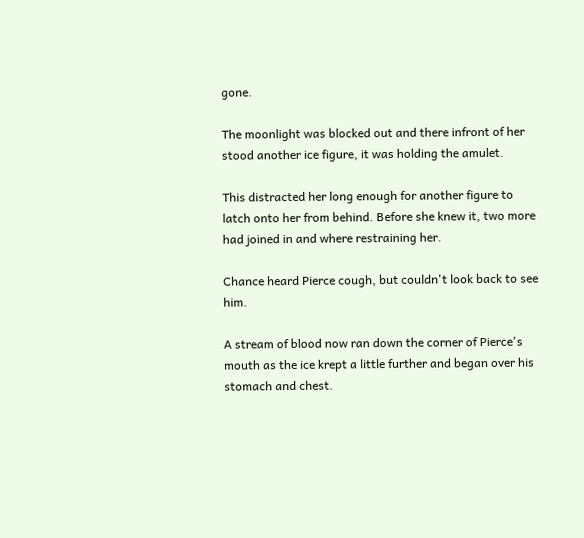gone.

The moonlight was blocked out and there infront of her stood another ice figure, it was holding the amulet.

This distracted her long enough for another figure to latch onto her from behind. Before she knew it, two more had joined in and where restraining her.

Chance heard Pierce cough, but couldn't look back to see him.

A stream of blood now ran down the corner of Pierce's mouth as the ice krept a little further and began over his stomach and chest.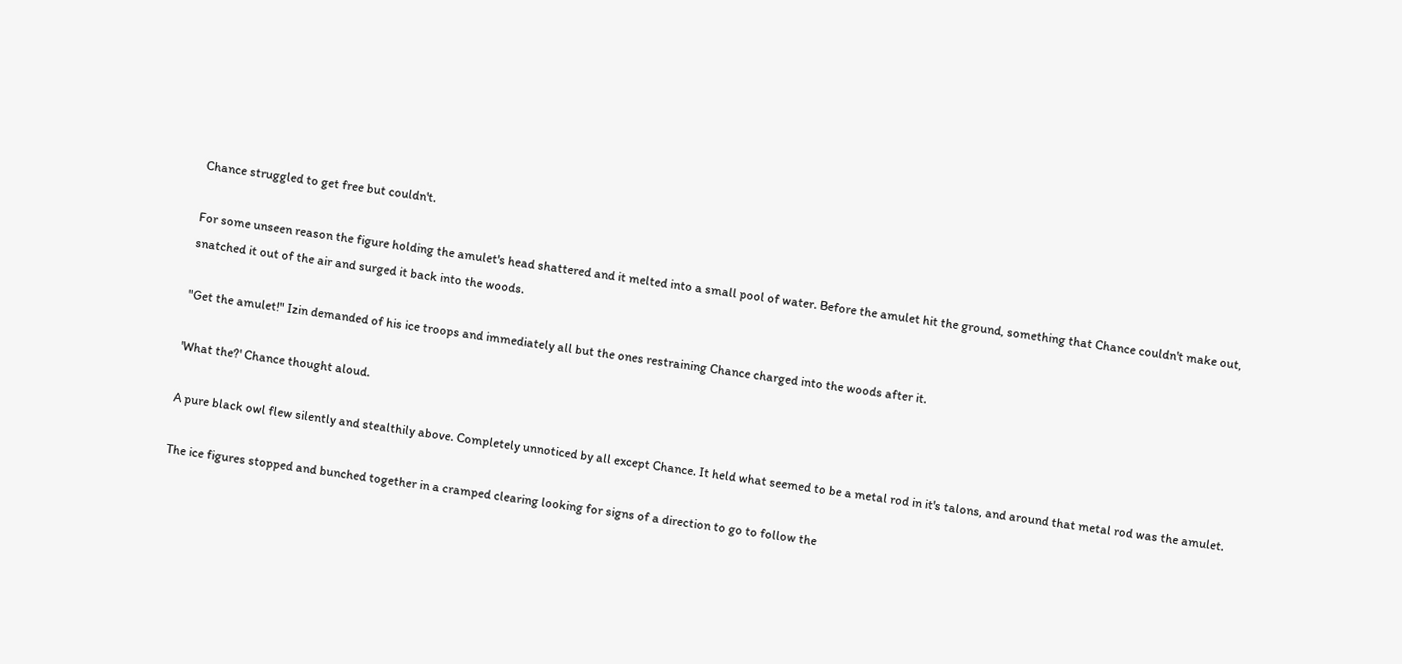Chance struggled to get free but couldn't.

For some unseen reason the figure holding the amulet's head shattered and it melted into a small pool of water. Before the amulet hit the ground, something that Chance couldn't make out, snatched it out of the air and surged it back into the woods.

"Get the amulet!" Izin demanded of his ice troops and immediately all but the ones restraining Chance charged into the woods after it.

'What the?' Chance thought aloud.

A pure black owl flew silently and stealthily above. Completely unnoticed by all except Chance. It held what seemed to be a metal rod in it's talons, and around that metal rod was the amulet.

The ice figures stopped and bunched together in a cramped clearing looking for signs of a direction to go to follow the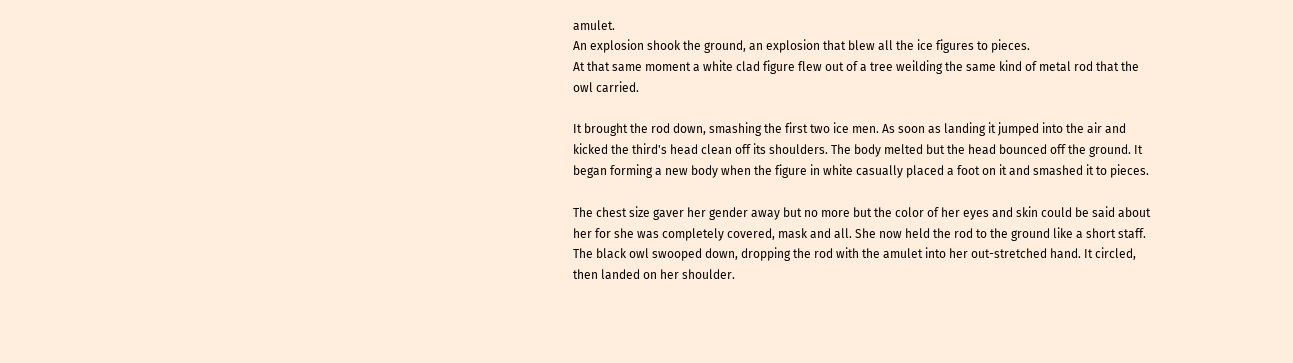amulet.
An explosion shook the ground, an explosion that blew all the ice figures to pieces.
At that same moment a white clad figure flew out of a tree weilding the same kind of metal rod that the owl carried.

It brought the rod down, smashing the first two ice men. As soon as landing it jumped into the air and kicked the third's head clean off its shoulders. The body melted but the head bounced off the ground. It began forming a new body when the figure in white casually placed a foot on it and smashed it to pieces.

The chest size gaver her gender away but no more but the color of her eyes and skin could be said about her for she was completely covered, mask and all. She now held the rod to the ground like a short staff.
The black owl swooped down, dropping the rod with the amulet into her out-stretched hand. It circled, then landed on her shoulder.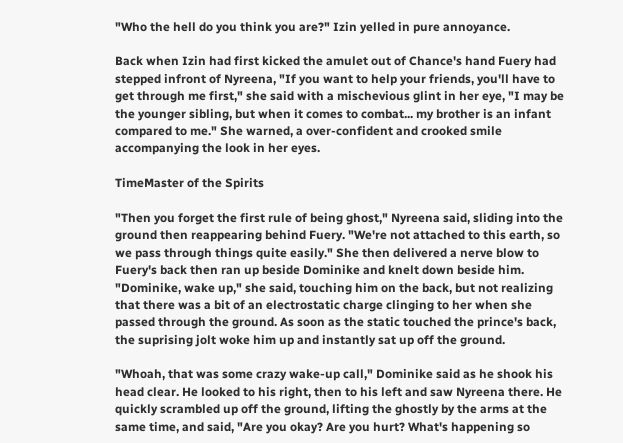"Who the hell do you think you are?" Izin yelled in pure annoyance.

Back when Izin had first kicked the amulet out of Chance's hand Fuery had stepped infront of Nyreena, "If you want to help your friends, you'll have to get through me first," she said with a mischevious glint in her eye, "I may be the younger sibling, but when it comes to combat... my brother is an infant compared to me." She warned, a over-confident and crooked smile accompanying the look in her eyes.

TimeMaster of the Spirits

"Then you forget the first rule of being ghost," Nyreena said, sliding into the ground then reappearing behind Fuery. "We're not attached to this earth, so we pass through things quite easily." She then delivered a nerve blow to Fuery's back then ran up beside Dominike and knelt down beside him. "Dominike, wake up," she said, touching him on the back, but not realizing that there was a bit of an electrostatic charge clinging to her when she passed through the ground. As soon as the static touched the prince's back, the suprising jolt woke him up and instantly sat up off the ground.

"Whoah, that was some crazy wake-up call," Dominike said as he shook his head clear. He looked to his right, then to his left and saw Nyreena there. He quickly scrambled up off the ground, lifting the ghostly by the arms at the same time, and said, "Are you okay? Are you hurt? What's happening so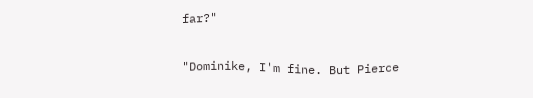far?"

"Dominike, I'm fine. But Pierce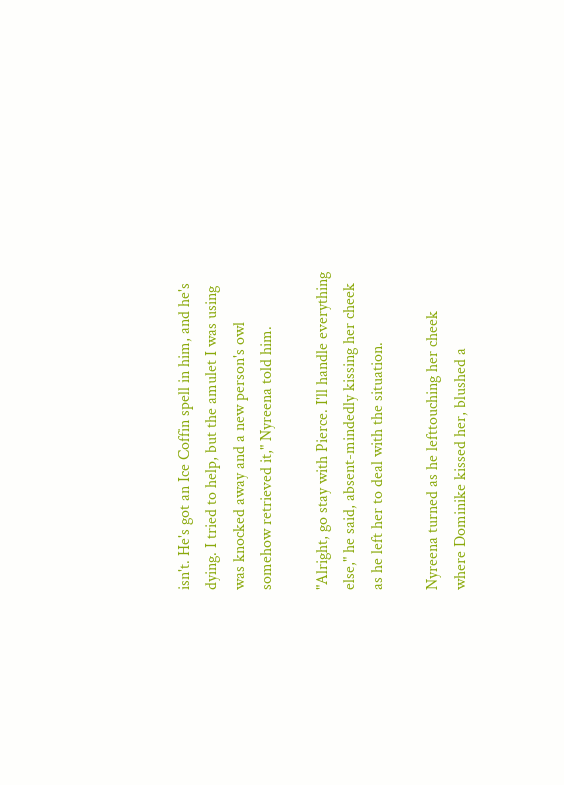isn't. He's got an Ice Coffin spell in him, and he's dying. I tried to help, but the amulet I was using was knocked away and a new person's owl somehow retrieved it," Nyreena told him.

"Alright, go stay with Pierce. I'll handle everything else," he said, absent-mindedly kissing her cheek as he left her to deal with the situation.

Nyreena turned as he lefttouching her cheek where Dominike kissed her, blushed a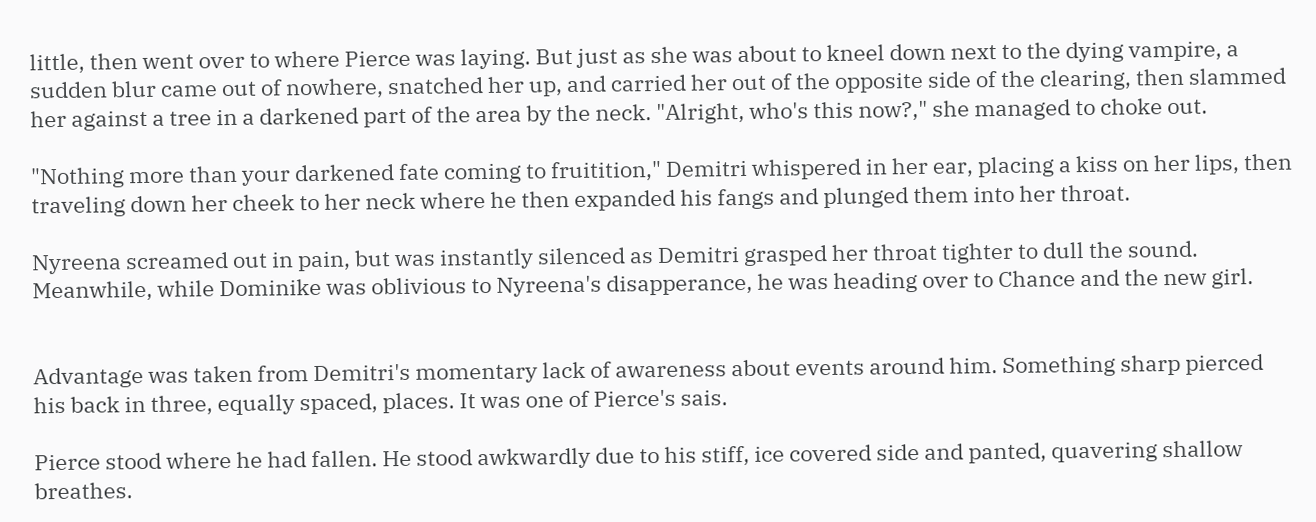little, then went over to where Pierce was laying. But just as she was about to kneel down next to the dying vampire, a sudden blur came out of nowhere, snatched her up, and carried her out of the opposite side of the clearing, then slammed her against a tree in a darkened part of the area by the neck. "Alright, who's this now?," she managed to choke out.

"Nothing more than your darkened fate coming to fruitition," Demitri whispered in her ear, placing a kiss on her lips, then traveling down her cheek to her neck where he then expanded his fangs and plunged them into her throat.

Nyreena screamed out in pain, but was instantly silenced as Demitri grasped her throat tighter to dull the sound. Meanwhile, while Dominike was oblivious to Nyreena's disapperance, he was heading over to Chance and the new girl.


Advantage was taken from Demitri's momentary lack of awareness about events around him. Something sharp pierced his back in three, equally spaced, places. It was one of Pierce's sais.

Pierce stood where he had fallen. He stood awkwardly due to his stiff, ice covered side and panted, quavering shallow breathes.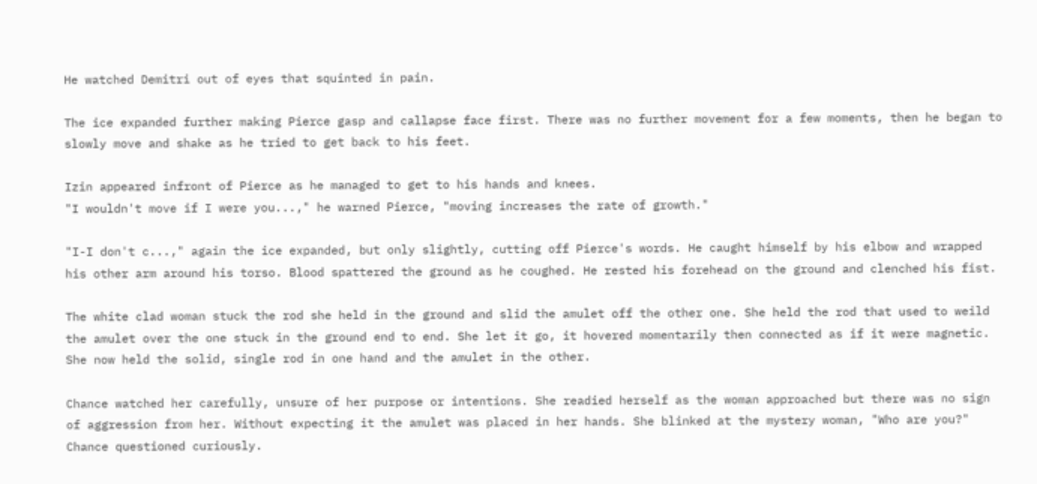He watched Demitri out of eyes that squinted in pain.

The ice expanded further making Pierce gasp and callapse face first. There was no further movement for a few moments, then he began to slowly move and shake as he tried to get back to his feet.

Izin appeared infront of Pierce as he managed to get to his hands and knees.
"I wouldn't move if I were you...," he warned Pierce, "moving increases the rate of growth."

"I-I don't c...," again the ice expanded, but only slightly, cutting off Pierce's words. He caught himself by his elbow and wrapped his other arm around his torso. Blood spattered the ground as he coughed. He rested his forehead on the ground and clenched his fist.

The white clad woman stuck the rod she held in the ground and slid the amulet off the other one. She held the rod that used to weild the amulet over the one stuck in the ground end to end. She let it go, it hovered momentarily then connected as if it were magnetic.
She now held the solid, single rod in one hand and the amulet in the other.

Chance watched her carefully, unsure of her purpose or intentions. She readied herself as the woman approached but there was no sign of aggression from her. Without expecting it the amulet was placed in her hands. She blinked at the mystery woman, "Who are you?" Chance questioned curiously.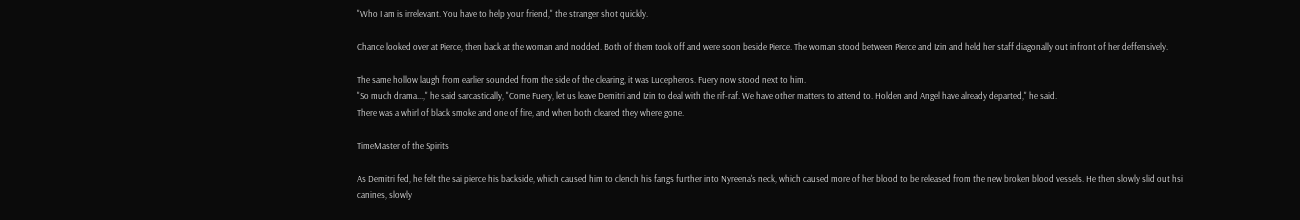"Who I am is irrelevant. You have to help your friend," the stranger shot quickly.

Chance looked over at Pierce, then back at the woman and nodded. Both of them took off and were soon beside Pierce. The woman stood between Pierce and Izin and held her staff diagonally out infront of her deffensively.

The same hollow laugh from earlier sounded from the side of the clearing, it was Lucepheros. Fuery now stood next to him.
"So much drama...," he said sarcastically, "Come Fuery, let us leave Demitri and Izin to deal with the rif-raf. We have other matters to attend to. Holden and Angel have already departed," he said.
There was a whirl of black smoke and one of fire, and when both cleared they where gone.

TimeMaster of the Spirits

As Demitri fed, he felt the sai pierce his backside, which caused him to clench his fangs further into Nyreena's neck, which caused more of her blood to be released from the new broken blood vessels. He then slowly slid out hsi canines, slowly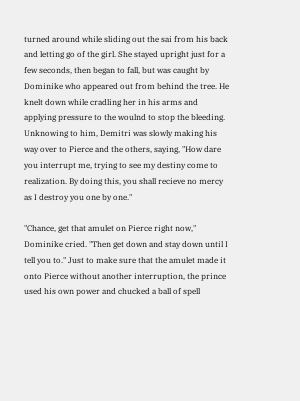turned around while sliding out the sai from his back and letting go of the girl. She stayed upright just for a few seconds, then began to fall, but was caught by Dominike who appeared out from behind the tree. He knelt down while cradling her in his arms and applying pressure to the woulnd to stop the bleeding. Unknowing to him, Demitri was slowly making his way over to Pierce and the others, saying, "How dare you interrupt me, trying to see my destiny come to realization. By doing this, you shall recieve no mercy as I destroy you one by one."

"Chance, get that amulet on Pierce right now," Dominike cried. "Then get down and stay down until I tell you to." Just to make sure that the amulet made it onto Pierce without another interruption, the prince used his own power and chucked a ball of spell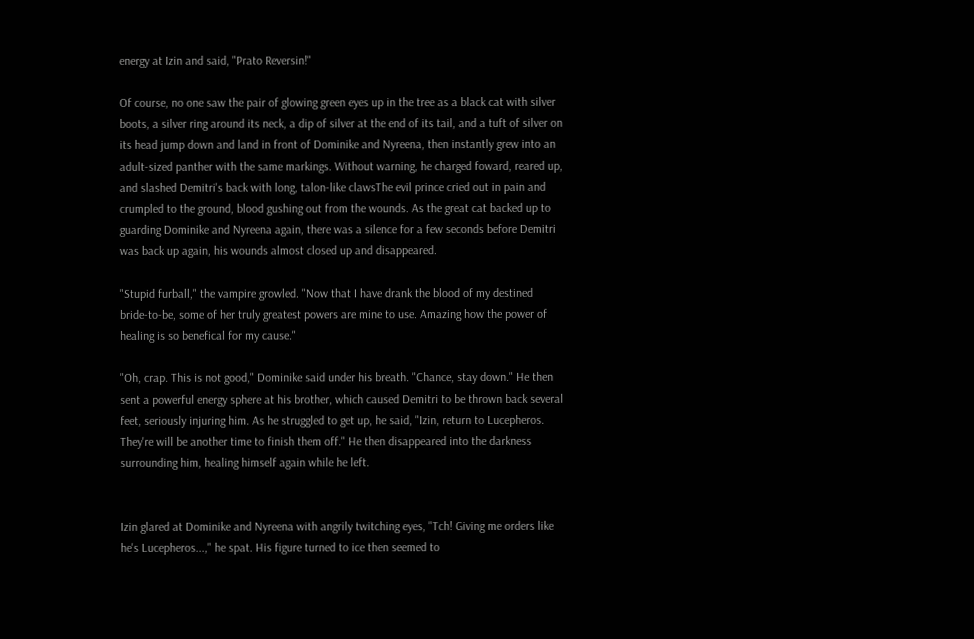energy at Izin and said, "Prato Reversin!"

Of course, no one saw the pair of glowing green eyes up in the tree as a black cat with silver boots, a silver ring around its neck, a dip of silver at the end of its tail, and a tuft of silver on its head jump down and land in front of Dominike and Nyreena, then instantly grew into an adult-sized panther with the same markings. Without warning, he charged foward, reared up, and slashed Demitri's back with long, talon-like clawsThe evil prince cried out in pain and crumpled to the ground, blood gushing out from the wounds. As the great cat backed up to guarding Dominike and Nyreena again, there was a silence for a few seconds before Demitri was back up again, his wounds almost closed up and disappeared.

"Stupid furball," the vampire growled. "Now that I have drank the blood of my destined bride-to-be, some of her truly greatest powers are mine to use. Amazing how the power of healing is so benefical for my cause."

"Oh, crap. This is not good," Dominike said under his breath. "Chance, stay down." He then sent a powerful energy sphere at his brother, which caused Demitri to be thrown back several feet, seriously injuring him. As he struggled to get up, he said, "Izin, return to Lucepheros. They're will be another time to finish them off." He then disappeared into the darkness surrounding him, healing himself again while he left.


Izin glared at Dominike and Nyreena with angrily twitching eyes, "Tch! Giving me orders like he's Lucepheros...," he spat. His figure turned to ice then seemed to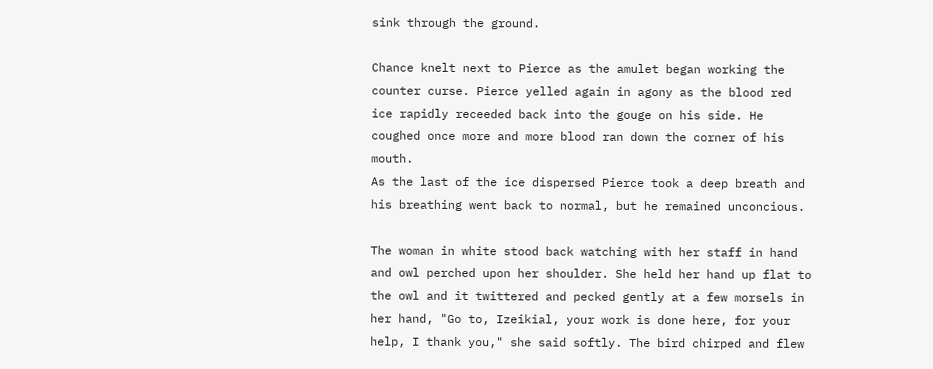sink through the ground.

Chance knelt next to Pierce as the amulet began working the counter curse. Pierce yelled again in agony as the blood red ice rapidly receeded back into the gouge on his side. He coughed once more and more blood ran down the corner of his mouth.
As the last of the ice dispersed Pierce took a deep breath and his breathing went back to normal, but he remained unconcious.

The woman in white stood back watching with her staff in hand and owl perched upon her shoulder. She held her hand up flat to the owl and it twittered and pecked gently at a few morsels in her hand, "Go to, Izeikial, your work is done here, for your help, I thank you," she said softly. The bird chirped and flew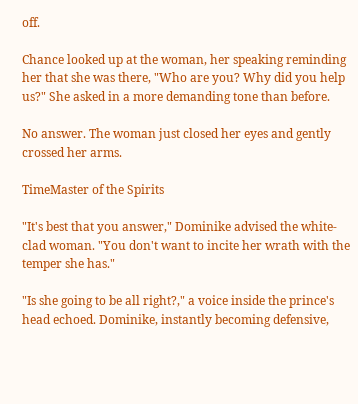off.

Chance looked up at the woman, her speaking reminding her that she was there, "Who are you? Why did you help us?" She asked in a more demanding tone than before.

No answer. The woman just closed her eyes and gently crossed her arms.

TimeMaster of the Spirits

"It's best that you answer," Dominike advised the white-clad woman. "You don't want to incite her wrath with the temper she has."

"Is she going to be all right?," a voice inside the prince's head echoed. Dominike, instantly becoming defensive,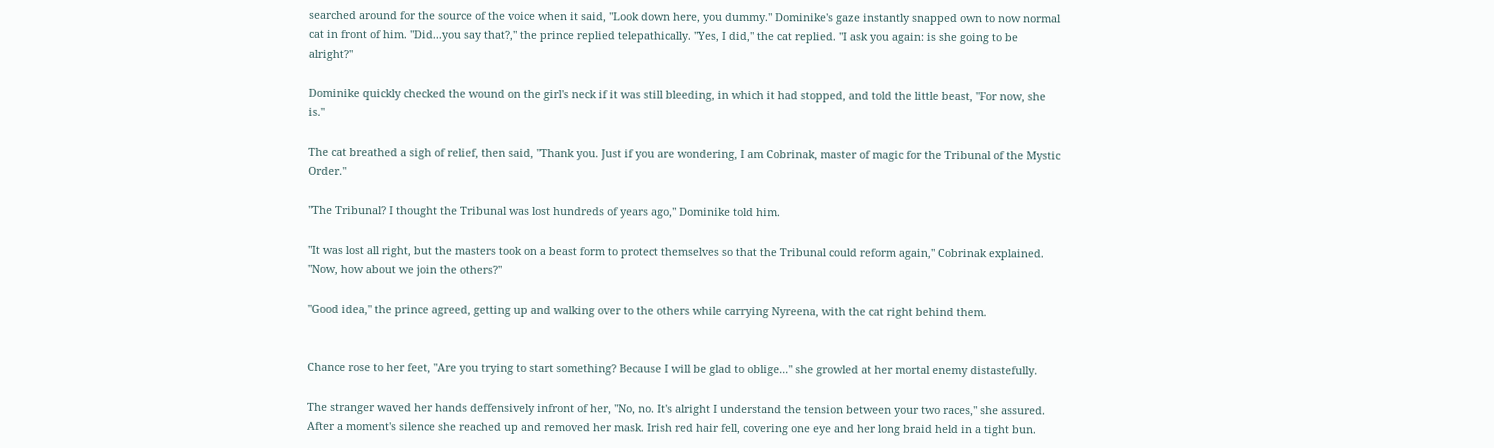searched around for the source of the voice when it said, "Look down here, you dummy." Dominike's gaze instantly snapped own to now normal cat in front of him. "Did...you say that?," the prince replied telepathically. "Yes, I did," the cat replied. "I ask you again: is she going to be alright?"

Dominike quickly checked the wound on the girl's neck if it was still bleeding, in which it had stopped, and told the little beast, "For now, she is."

The cat breathed a sigh of relief, then said, "Thank you. Just if you are wondering, I am Cobrinak, master of magic for the Tribunal of the Mystic Order."

"The Tribunal? I thought the Tribunal was lost hundreds of years ago," Dominike told him.

"It was lost all right, but the masters took on a beast form to protect themselves so that the Tribunal could reform again," Cobrinak explained. "Now, how about we join the others?"

"Good idea," the prince agreed, getting up and walking over to the others while carrying Nyreena, with the cat right behind them.


Chance rose to her feet, "Are you trying to start something? Because I will be glad to oblige..." she growled at her mortal enemy distastefully.

The stranger waved her hands deffensively infront of her, "No, no. It's alright I understand the tension between your two races," she assured. After a moment's silence she reached up and removed her mask. Irish red hair fell, covering one eye and her long braid held in a tight bun.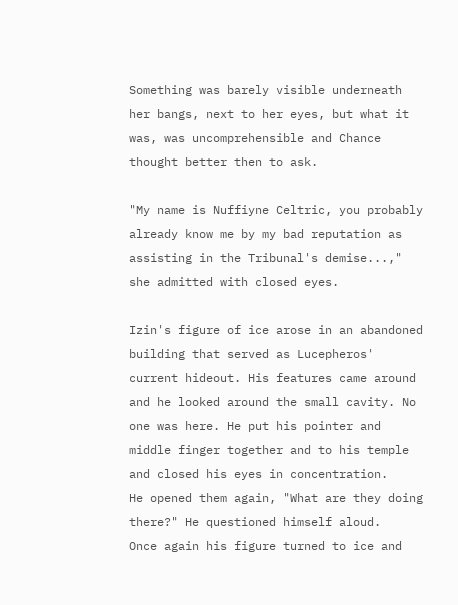Something was barely visible underneath her bangs, next to her eyes, but what it was, was uncomprehensible and Chance thought better then to ask.

"My name is Nuffiyne Celtric, you probably already know me by my bad reputation as assisting in the Tribunal's demise...," she admitted with closed eyes.

Izin's figure of ice arose in an abandoned building that served as Lucepheros' current hideout. His features came around and he looked around the small cavity. No one was here. He put his pointer and middle finger together and to his temple and closed his eyes in concentration.
He opened them again, "What are they doing there?" He questioned himself aloud.
Once again his figure turned to ice and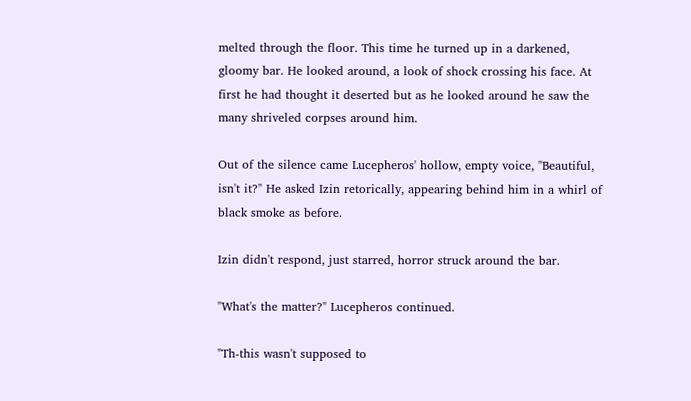melted through the floor. This time he turned up in a darkened, gloomy bar. He looked around, a look of shock crossing his face. At first he had thought it deserted but as he looked around he saw the many shriveled corpses around him.

Out of the silence came Lucepheros' hollow, empty voice, "Beautiful, isn't it?" He asked Izin retorically, appearing behind him in a whirl of black smoke as before.

Izin didn't respond, just starred, horror struck around the bar.

"What's the matter?" Lucepheros continued.

"Th-this wasn't supposed to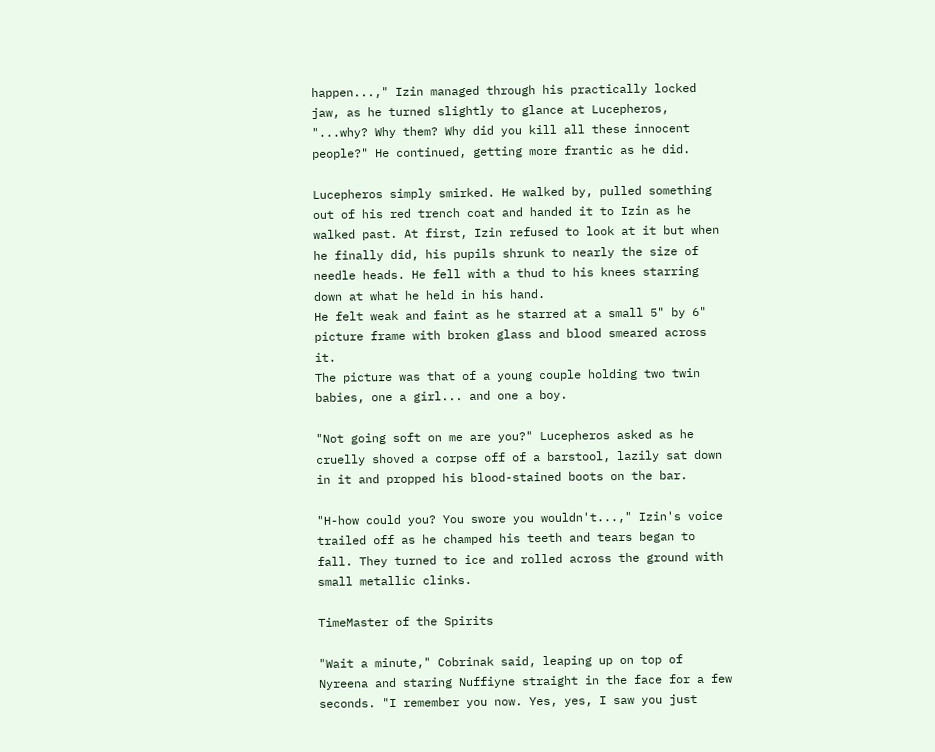happen...," Izin managed through his practically locked jaw, as he turned slightly to glance at Lucepheros, "...why? Why them? Why did you kill all these innocent people?" He continued, getting more frantic as he did.

Lucepheros simply smirked. He walked by, pulled something out of his red trench coat and handed it to Izin as he walked past. At first, Izin refused to look at it but when he finally did, his pupils shrunk to nearly the size of needle heads. He fell with a thud to his knees starring down at what he held in his hand.
He felt weak and faint as he starred at a small 5" by 6" picture frame with broken glass and blood smeared across it.
The picture was that of a young couple holding two twin babies, one a girl... and one a boy.

"Not going soft on me are you?" Lucepheros asked as he cruelly shoved a corpse off of a barstool, lazily sat down in it and propped his blood-stained boots on the bar.

"H-how could you? You swore you wouldn't...," Izin's voice trailed off as he champed his teeth and tears began to fall. They turned to ice and rolled across the ground with small metallic clinks.

TimeMaster of the Spirits

"Wait a minute," Cobrinak said, leaping up on top of Nyreena and staring Nuffiyne straight in the face for a few seconds. "I remember you now. Yes, yes, I saw you just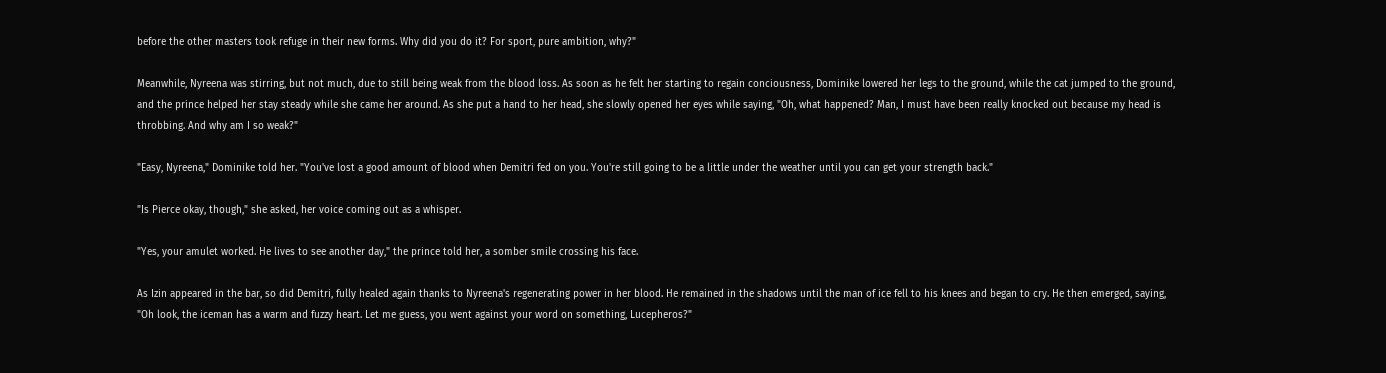before the other masters took refuge in their new forms. Why did you do it? For sport, pure ambition, why?"

Meanwhile, Nyreena was stirring, but not much, due to still being weak from the blood loss. As soon as he felt her starting to regain conciousness, Dominike lowered her legs to the ground, while the cat jumped to the ground, and the prince helped her stay steady while she came her around. As she put a hand to her head, she slowly opened her eyes while saying, "Oh, what happened? Man, I must have been really knocked out because my head is throbbing. And why am I so weak?"

"Easy, Nyreena," Dominike told her. "You've lost a good amount of blood when Demitri fed on you. You're still going to be a little under the weather until you can get your strength back."

"Is Pierce okay, though," she asked, her voice coming out as a whisper.

"Yes, your amulet worked. He lives to see another day," the prince told her, a somber smile crossing his face.

As Izin appeared in the bar, so did Demitri, fully healed again thanks to Nyreena's regenerating power in her blood. He remained in the shadows until the man of ice fell to his knees and began to cry. He then emerged, saying, "Oh look, the iceman has a warm and fuzzy heart. Let me guess, you went against your word on something, Lucepheros?"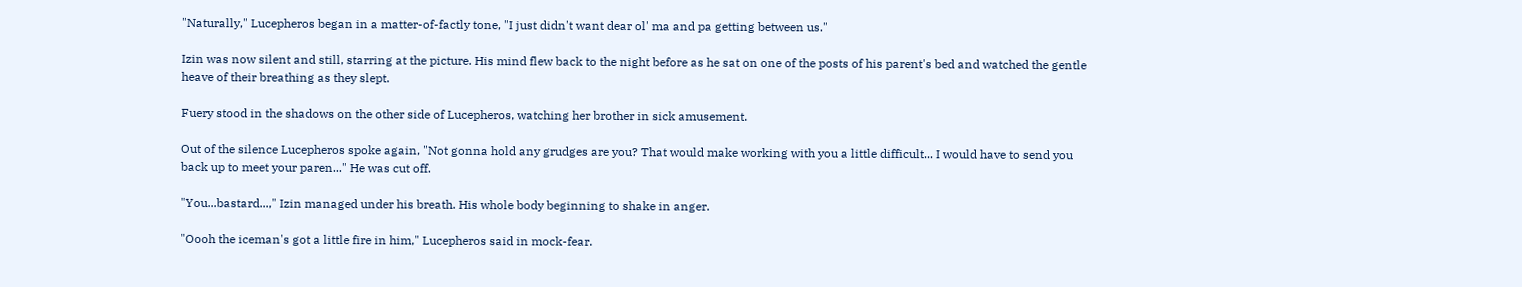"Naturally," Lucepheros began in a matter-of-factly tone, "I just didn't want dear ol' ma and pa getting between us."

Izin was now silent and still, starring at the picture. His mind flew back to the night before as he sat on one of the posts of his parent's bed and watched the gentle heave of their breathing as they slept.

Fuery stood in the shadows on the other side of Lucepheros, watching her brother in sick amusement.

Out of the silence Lucepheros spoke again, "Not gonna hold any grudges are you? That would make working with you a little difficult... I would have to send you back up to meet your paren..." He was cut off.

"You...bastard...," Izin managed under his breath. His whole body beginning to shake in anger.

"Oooh the iceman's got a little fire in him," Lucepheros said in mock-fear.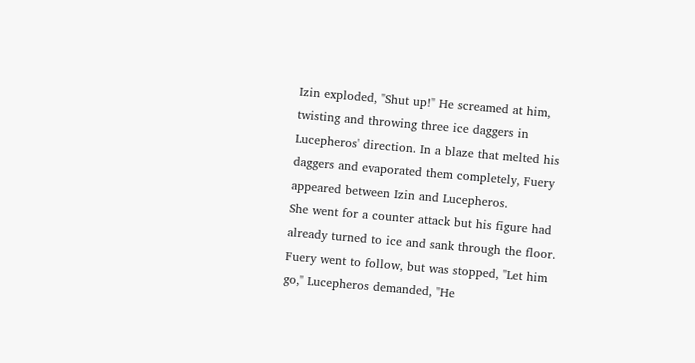Izin exploded, "Shut up!" He screamed at him, twisting and throwing three ice daggers in Lucepheros' direction. In a blaze that melted his daggers and evaporated them completely, Fuery appeared between Izin and Lucepheros.
She went for a counter attack but his figure had already turned to ice and sank through the floor. Fuery went to follow, but was stopped, "Let him go," Lucepheros demanded, "He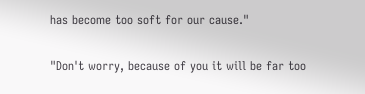has become too soft for our cause."

"Don't worry, because of you it will be far too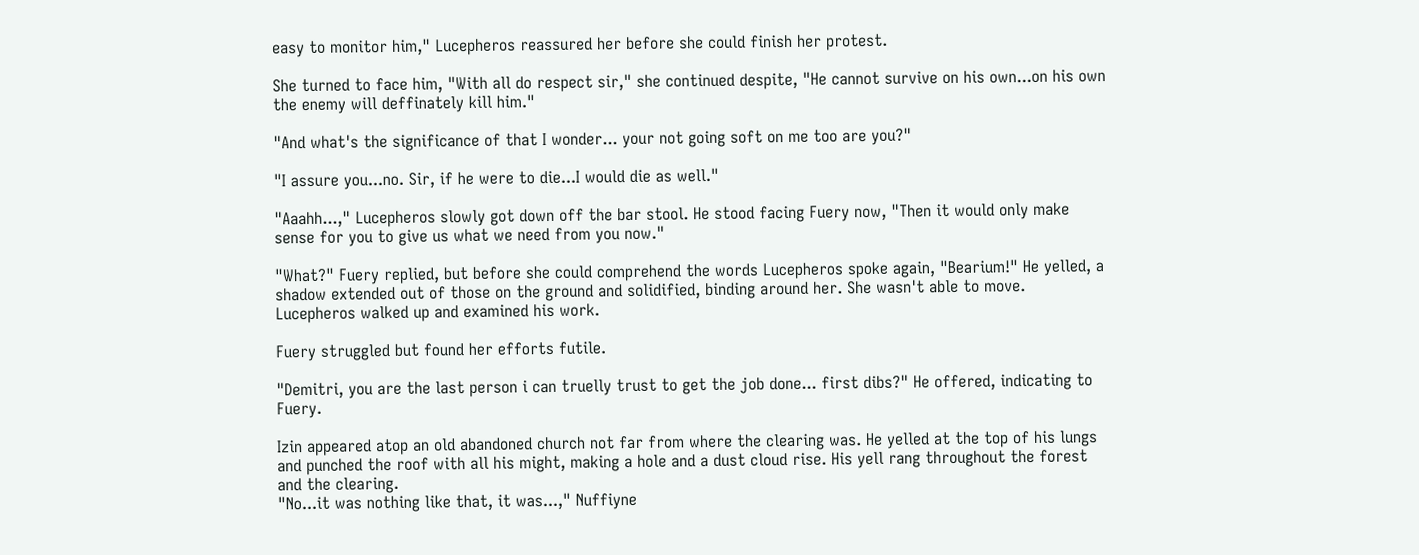easy to monitor him," Lucepheros reassured her before she could finish her protest.

She turned to face him, "With all do respect sir," she continued despite, "He cannot survive on his own...on his own the enemy will deffinately kill him."

"And what's the significance of that I wonder... your not going soft on me too are you?"

"I assure you...no. Sir, if he were to die...I would die as well."

"Aaahh...," Lucepheros slowly got down off the bar stool. He stood facing Fuery now, "Then it would only make sense for you to give us what we need from you now."

"What?" Fuery replied, but before she could comprehend the words Lucepheros spoke again, "Bearium!" He yelled, a shadow extended out of those on the ground and solidified, binding around her. She wasn't able to move.
Lucepheros walked up and examined his work.

Fuery struggled but found her efforts futile.

"Demitri, you are the last person i can truelly trust to get the job done... first dibs?" He offered, indicating to Fuery.

Izin appeared atop an old abandoned church not far from where the clearing was. He yelled at the top of his lungs and punched the roof with all his might, making a hole and a dust cloud rise. His yell rang throughout the forest and the clearing.
"No...it was nothing like that, it was...," Nuffiyne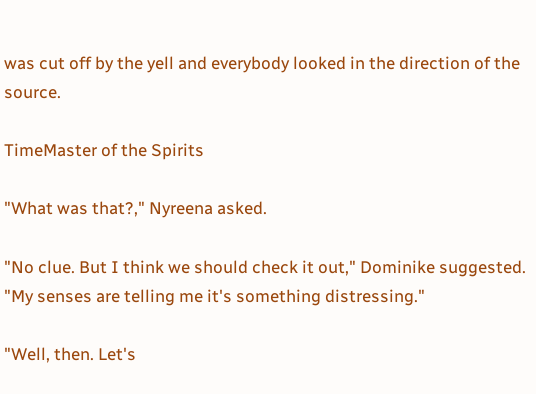was cut off by the yell and everybody looked in the direction of the source.

TimeMaster of the Spirits

"What was that?," Nyreena asked.

"No clue. But I think we should check it out," Dominike suggested. "My senses are telling me it's something distressing."

"Well, then. Let's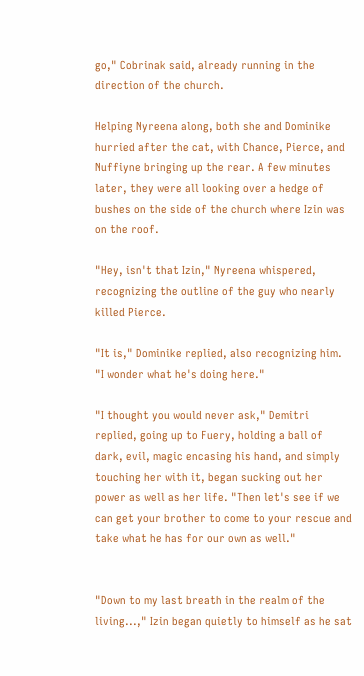go," Cobrinak said, already running in the direction of the church.

Helping Nyreena along, both she and Dominike hurried after the cat, with Chance, Pierce, and Nuffiyne bringing up the rear. A few minutes later, they were all looking over a hedge of bushes on the side of the church where Izin was on the roof.

"Hey, isn't that Izin," Nyreena whispered, recognizing the outline of the guy who nearly killed Pierce.

"It is," Dominike replied, also recognizing him. "I wonder what he's doing here."

"I thought you would never ask," Demitri replied, going up to Fuery, holding a ball of dark, evil, magic encasing his hand, and simply touching her with it, began sucking out her power as well as her life. "Then let's see if we can get your brother to come to your rescue and take what he has for our own as well."


"Down to my last breath in the realm of the living...," Izin began quietly to himself as he sat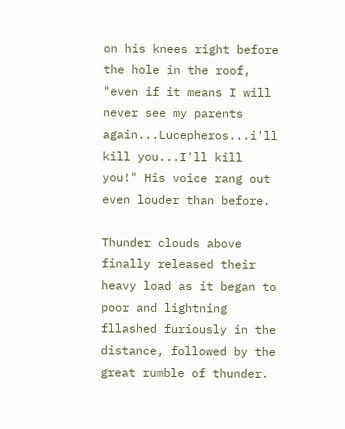on his knees right before the hole in the roof, "even if it means I will never see my parents again...Lucepheros...i'll kill you...I'll kill you!" His voice rang out even louder than before.

Thunder clouds above finally released their heavy load as it began to poor and lightning fllashed furiously in the distance, followed by the great rumble of thunder.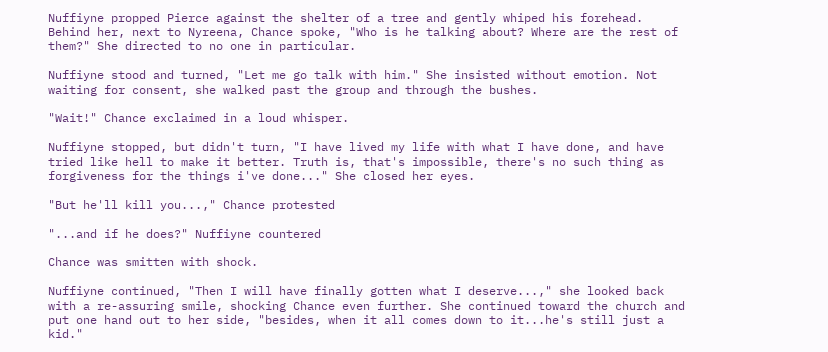Nuffiyne propped Pierce against the shelter of a tree and gently whiped his forehead. Behind her, next to Nyreena, Chance spoke, "Who is he talking about? Where are the rest of them?" She directed to no one in particular.

Nuffiyne stood and turned, "Let me go talk with him." She insisted without emotion. Not waiting for consent, she walked past the group and through the bushes.

"Wait!" Chance exclaimed in a loud whisper.

Nuffiyne stopped, but didn't turn, "I have lived my life with what I have done, and have tried like hell to make it better. Truth is, that's impossible, there's no such thing as forgiveness for the things i've done..." She closed her eyes.

"But he'll kill you...," Chance protested

"...and if he does?" Nuffiyne countered

Chance was smitten with shock.

Nuffiyne continued, "Then I will have finally gotten what I deserve...," she looked back with a re-assuring smile, shocking Chance even further. She continued toward the church and put one hand out to her side, "besides, when it all comes down to it...he's still just a kid."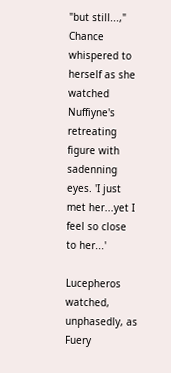"but still...," Chance whispered to herself as she watched Nuffiyne's retreating figure with sadenning eyes. 'I just met her...yet I feel so close to her...'

Lucepheros watched, unphasedly, as Fuery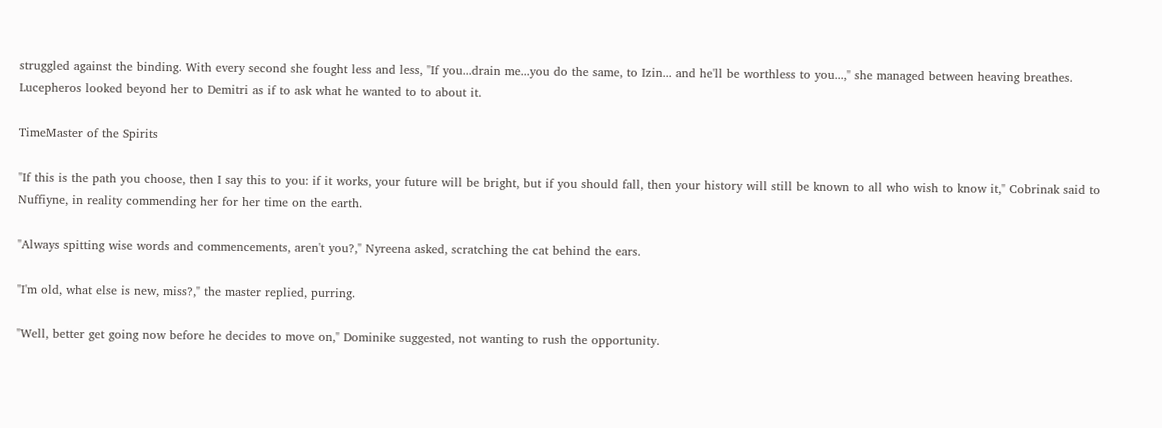struggled against the binding. With every second she fought less and less, "If you...drain me...you do the same, to Izin... and he'll be worthless to you...," she managed between heaving breathes.
Lucepheros looked beyond her to Demitri as if to ask what he wanted to to about it.

TimeMaster of the Spirits

"If this is the path you choose, then I say this to you: if it works, your future will be bright, but if you should fall, then your history will still be known to all who wish to know it," Cobrinak said to Nuffiyne, in reality commending her for her time on the earth.

"Always spitting wise words and commencements, aren't you?," Nyreena asked, scratching the cat behind the ears.

"I'm old, what else is new, miss?," the master replied, purring.

"Well, better get going now before he decides to move on," Dominike suggested, not wanting to rush the opportunity.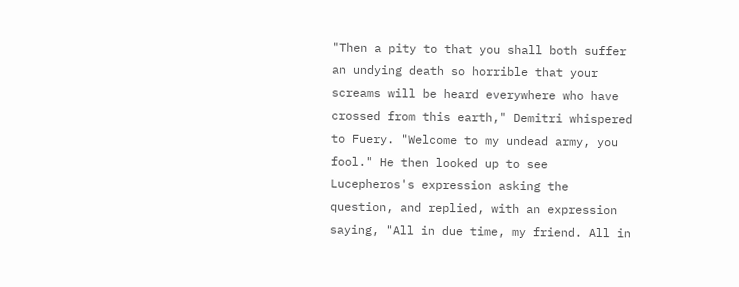"Then a pity to that you shall both suffer an undying death so horrible that your screams will be heard everywhere who have crossed from this earth," Demitri whispered to Fuery. "Welcome to my undead army, you fool." He then looked up to see Lucepheros's expression asking the question, and replied, with an expression saying, "All in due time, my friend. All in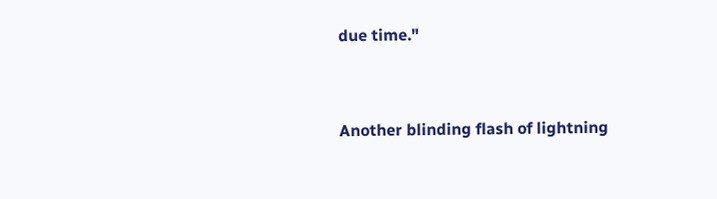due time."


Another blinding flash of lightning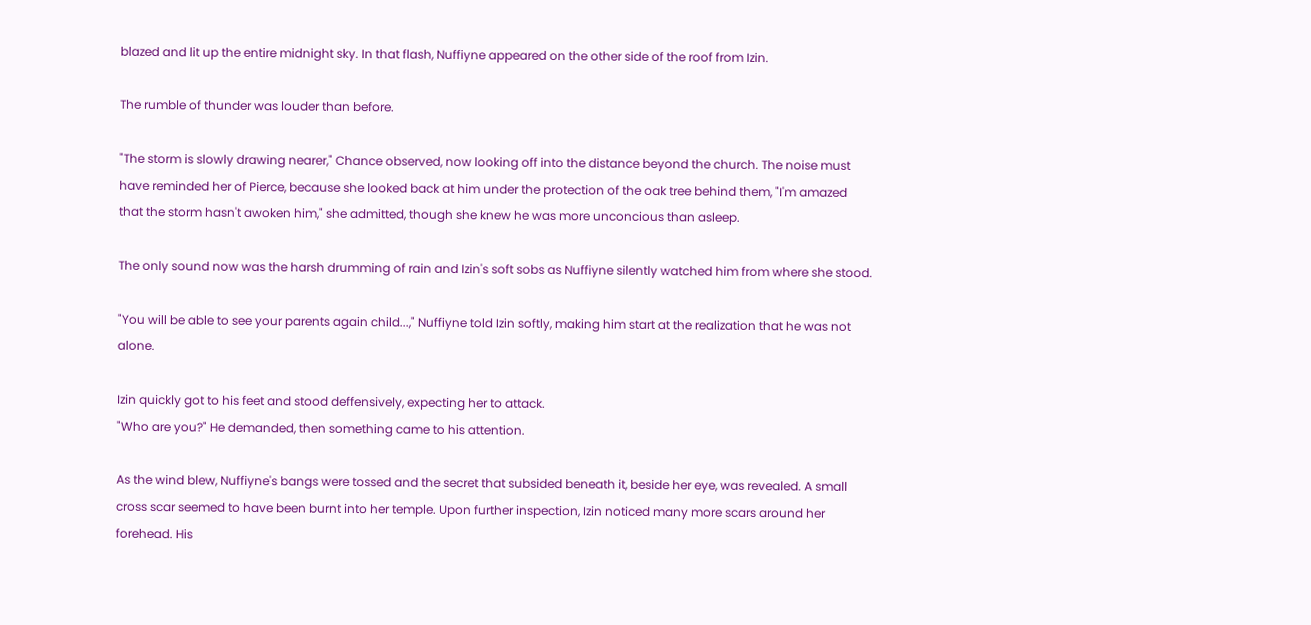blazed and lit up the entire midnight sky. In that flash, Nuffiyne appeared on the other side of the roof from Izin.

The rumble of thunder was louder than before.

"The storm is slowly drawing nearer," Chance observed, now looking off into the distance beyond the church. The noise must have reminded her of Pierce, because she looked back at him under the protection of the oak tree behind them, "I'm amazed that the storm hasn't awoken him," she admitted, though she knew he was more unconcious than asleep.

The only sound now was the harsh drumming of rain and Izin's soft sobs as Nuffiyne silently watched him from where she stood.

"You will be able to see your parents again child...," Nuffiyne told Izin softly, making him start at the realization that he was not alone.

Izin quickly got to his feet and stood deffensively, expecting her to attack.
"Who are you?" He demanded, then something came to his attention.

As the wind blew, Nuffiyne's bangs were tossed and the secret that subsided beneath it, beside her eye, was revealed. A small cross scar seemed to have been burnt into her temple. Upon further inspection, Izin noticed many more scars around her forehead. His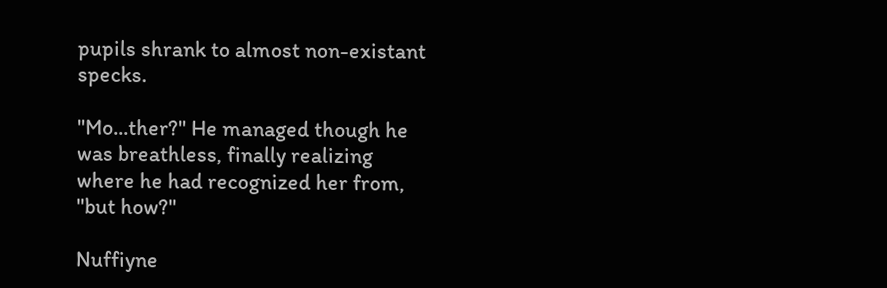pupils shrank to almost non-existant specks.

"Mo...ther?" He managed though he was breathless, finally realizing where he had recognized her from, "but how?"

Nuffiyne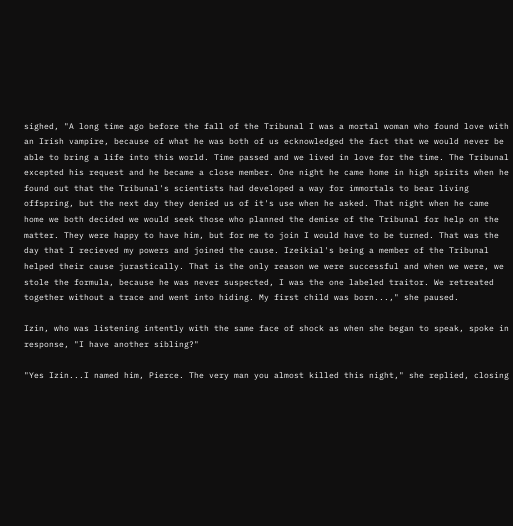sighed, "A long time ago before the fall of the Tribunal I was a mortal woman who found love with an Irish vampire, because of what he was both of us ecknowledged the fact that we would never be able to bring a life into this world. Time passed and we lived in love for the time. The Tribunal excepted his request and he became a close member. One night he came home in high spirits when he found out that the Tribunal's scientists had developed a way for immortals to bear living offspring, but the next day they denied us of it's use when he asked. That night when he came home we both decided we would seek those who planned the demise of the Tribunal for help on the matter. They were happy to have him, but for me to join I would have to be turned. That was the day that I recieved my powers and joined the cause. Izeikial's being a member of the Tribunal helped their cause jurastically. That is the only reason we were successful and when we were, we stole the formula, because he was never suspected, I was the one labeled traitor. We retreated together without a trace and went into hiding. My first child was born...," she paused.

Izin, who was listening intently with the same face of shock as when she began to speak, spoke in response, "I have another sibling?"

"Yes Izin...I named him, Pierce. The very man you almost killed this night," she replied, closing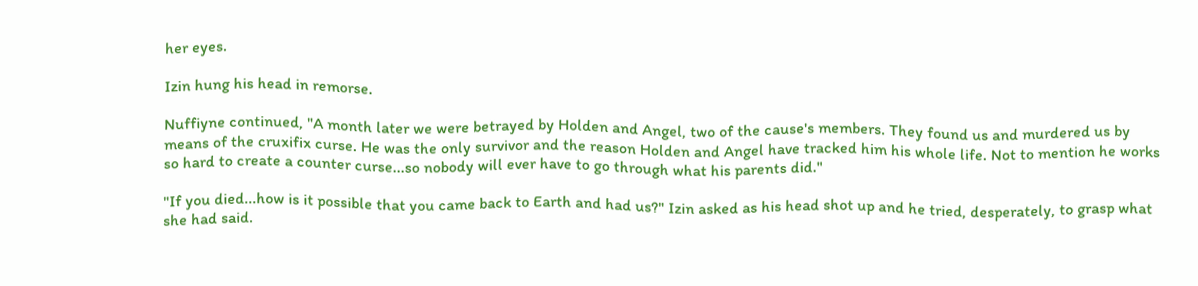her eyes.

Izin hung his head in remorse.

Nuffiyne continued, "A month later we were betrayed by Holden and Angel, two of the cause's members. They found us and murdered us by means of the cruxifix curse. He was the only survivor and the reason Holden and Angel have tracked him his whole life. Not to mention he works so hard to create a counter curse...so nobody will ever have to go through what his parents did."

"If you died...how is it possible that you came back to Earth and had us?" Izin asked as his head shot up and he tried, desperately, to grasp what she had said.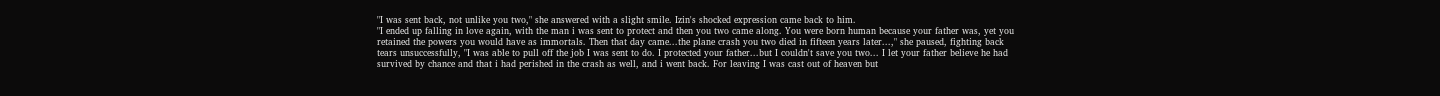"I was sent back, not unlike you two," she answered with a slight smile. Izin's shocked expression came back to him.
"I ended up falling in love again, with the man i was sent to protect and then you two came along. You were born human because your father was, yet you retained the powers you would have as immortals. Then that day came...the plane crash you two died in fifteen years later...," she paused, fighting back tears unsuccessfully, "I was able to pull off the job I was sent to do. I protected your father...but I couldn't save you two... I let your father believe he had survived by chance and that i had perished in the crash as well, and i went back. For leaving I was cast out of heaven but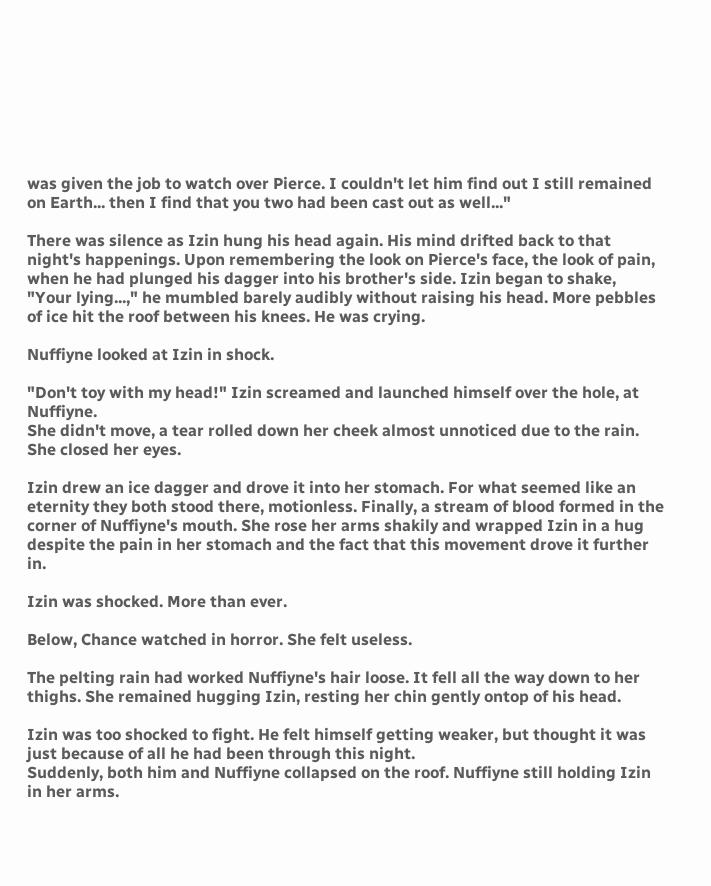was given the job to watch over Pierce. I couldn't let him find out I still remained on Earth... then I find that you two had been cast out as well..."

There was silence as Izin hung his head again. His mind drifted back to that night's happenings. Upon remembering the look on Pierce's face, the look of pain, when he had plunged his dagger into his brother's side. Izin began to shake, "Your lying...," he mumbled barely audibly without raising his head. More pebbles of ice hit the roof between his knees. He was crying.

Nuffiyne looked at Izin in shock.

"Don't toy with my head!" Izin screamed and launched himself over the hole, at Nuffiyne.
She didn't move, a tear rolled down her cheek almost unnoticed due to the rain. She closed her eyes.

Izin drew an ice dagger and drove it into her stomach. For what seemed like an eternity they both stood there, motionless. Finally, a stream of blood formed in the corner of Nuffiyne's mouth. She rose her arms shakily and wrapped Izin in a hug despite the pain in her stomach and the fact that this movement drove it further in.

Izin was shocked. More than ever.

Below, Chance watched in horror. She felt useless.

The pelting rain had worked Nuffiyne's hair loose. It fell all the way down to her thighs. She remained hugging Izin, resting her chin gently ontop of his head.

Izin was too shocked to fight. He felt himself getting weaker, but thought it was just because of all he had been through this night.
Suddenly, both him and Nuffiyne collapsed on the roof. Nuffiyne still holding Izin in her arms.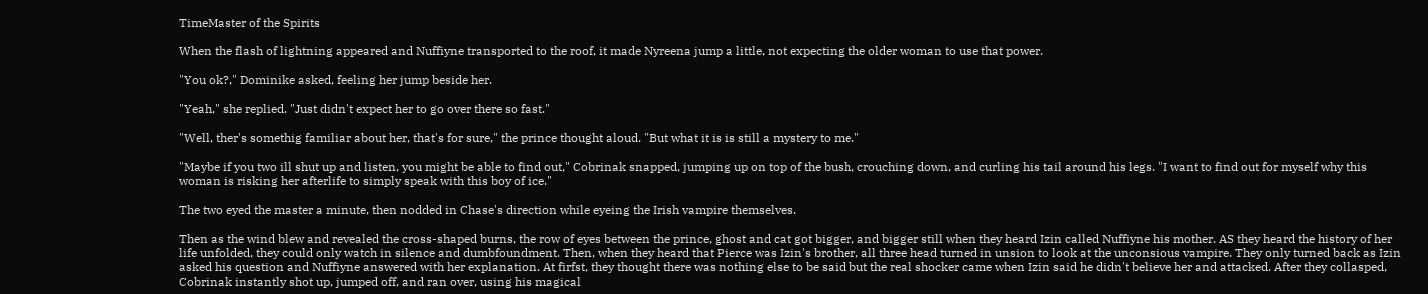TimeMaster of the Spirits

When the flash of lightning appeared and Nuffiyne transported to the roof, it made Nyreena jump a little, not expecting the older woman to use that power.

"You ok?," Dominike asked, feeling her jump beside her.

"Yeah," she replied. "Just didn't expect her to go over there so fast."

"Well, ther's somethig familiar about her, that's for sure," the prince thought aloud. "But what it is is still a mystery to me."

"Maybe if you two ill shut up and listen, you might be able to find out," Cobrinak snapped, jumping up on top of the bush, crouching down, and curling his tail around his legs. "I want to find out for myself why this woman is risking her afterlife to simply speak with this boy of ice."

The two eyed the master a minute, then nodded in Chase's direction while eyeing the Irish vampire themselves.

Then as the wind blew and revealed the cross-shaped burns, the row of eyes between the prince, ghost and cat got bigger, and bigger still when they heard Izin called Nuffiyne his mother. AS they heard the history of her life unfolded, they could only watch in silence and dumbfoundment. Then, when they heard that Pierce was Izin's brother, all three head turned in unsion to look at the unconsious vampire. They only turned back as Izin asked his question and Nuffiyne answered with her explanation. At firfst, they thought there was nothing else to be said but the real shocker came when Izin said he didn't believe her and attacked. After they collasped, Cobrinak instantly shot up, jumped off, and ran over, using his magical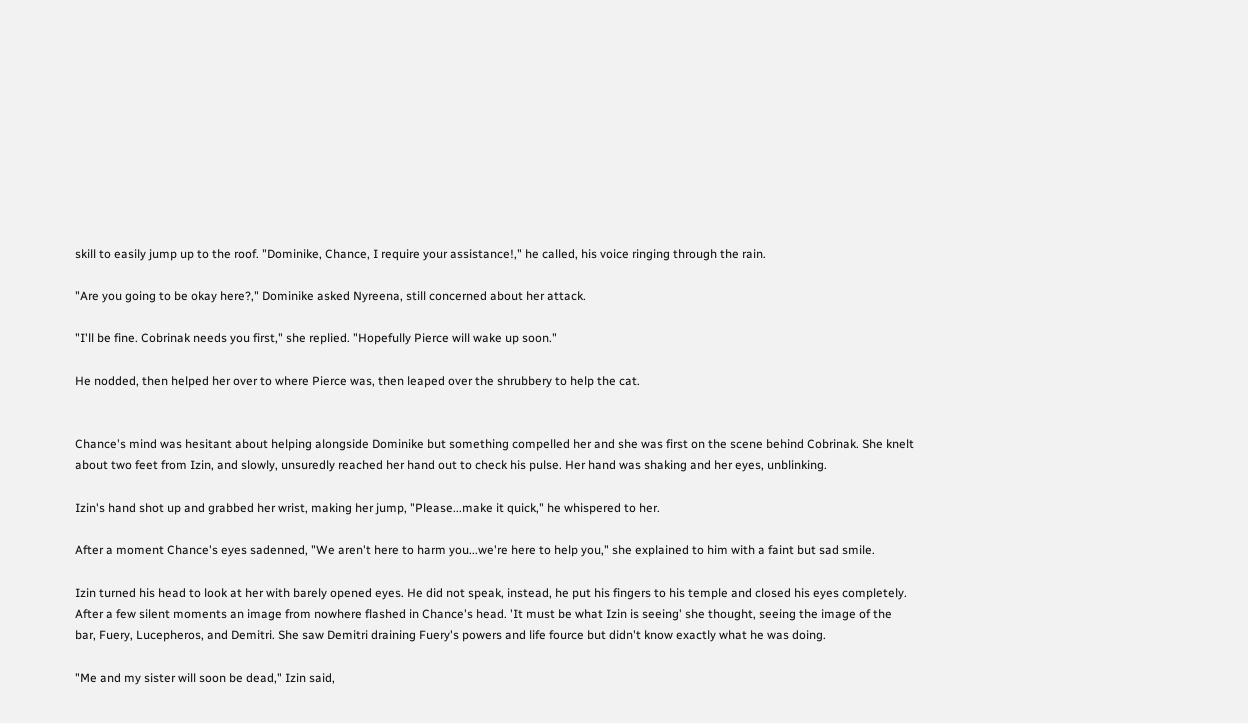skill to easily jump up to the roof. "Dominike, Chance, I require your assistance!," he called, his voice ringing through the rain.

"Are you going to be okay here?," Dominike asked Nyreena, still concerned about her attack.

"I'll be fine. Cobrinak needs you first," she replied. "Hopefully Pierce will wake up soon."

He nodded, then helped her over to where Pierce was, then leaped over the shrubbery to help the cat.


Chance's mind was hesitant about helping alongside Dominike but something compelled her and she was first on the scene behind Cobrinak. She knelt about two feet from Izin, and slowly, unsuredly reached her hand out to check his pulse. Her hand was shaking and her eyes, unblinking.

Izin's hand shot up and grabbed her wrist, making her jump, "Please...make it quick," he whispered to her.

After a moment Chance's eyes sadenned, "We aren't here to harm you...we're here to help you," she explained to him with a faint but sad smile.

Izin turned his head to look at her with barely opened eyes. He did not speak, instead, he put his fingers to his temple and closed his eyes completely.
After a few silent moments an image from nowhere flashed in Chance's head. 'It must be what Izin is seeing' she thought, seeing the image of the bar, Fuery, Lucepheros, and Demitri. She saw Demitri draining Fuery's powers and life fource but didn't know exactly what he was doing.

"Me and my sister will soon be dead," Izin said,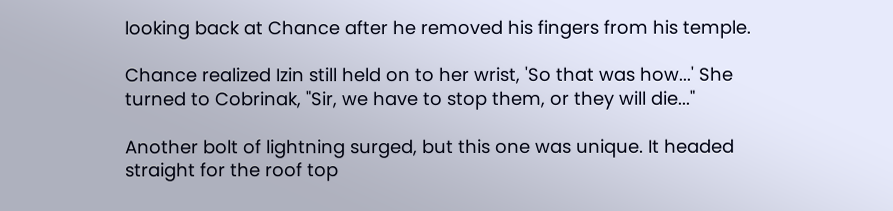looking back at Chance after he removed his fingers from his temple.

Chance realized Izin still held on to her wrist, 'So that was how...' She turned to Cobrinak, "Sir, we have to stop them, or they will die..."

Another bolt of lightning surged, but this one was unique. It headed straight for the roof top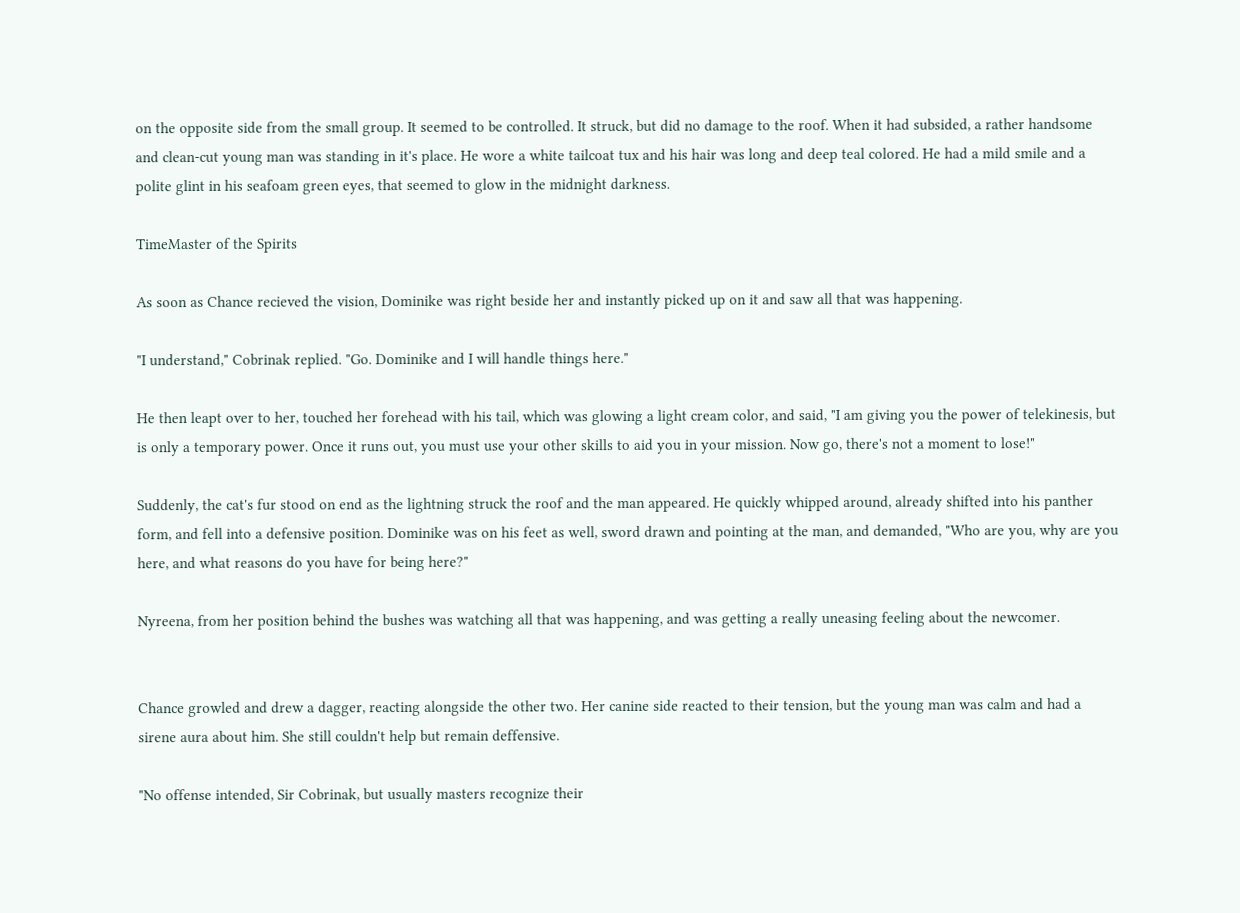on the opposite side from the small group. It seemed to be controlled. It struck, but did no damage to the roof. When it had subsided, a rather handsome and clean-cut young man was standing in it's place. He wore a white tailcoat tux and his hair was long and deep teal colored. He had a mild smile and a polite glint in his seafoam green eyes, that seemed to glow in the midnight darkness.

TimeMaster of the Spirits

As soon as Chance recieved the vision, Dominike was right beside her and instantly picked up on it and saw all that was happening.

"I understand," Cobrinak replied. "Go. Dominike and I will handle things here."

He then leapt over to her, touched her forehead with his tail, which was glowing a light cream color, and said, "I am giving you the power of telekinesis, but is only a temporary power. Once it runs out, you must use your other skills to aid you in your mission. Now go, there's not a moment to lose!"

Suddenly, the cat's fur stood on end as the lightning struck the roof and the man appeared. He quickly whipped around, already shifted into his panther form, and fell into a defensive position. Dominike was on his feet as well, sword drawn and pointing at the man, and demanded, "Who are you, why are you here, and what reasons do you have for being here?"

Nyreena, from her position behind the bushes was watching all that was happening, and was getting a really uneasing feeling about the newcomer.


Chance growled and drew a dagger, reacting alongside the other two. Her canine side reacted to their tension, but the young man was calm and had a sirene aura about him. She still couldn't help but remain deffensive.

"No offense intended, Sir Cobrinak, but usually masters recognize their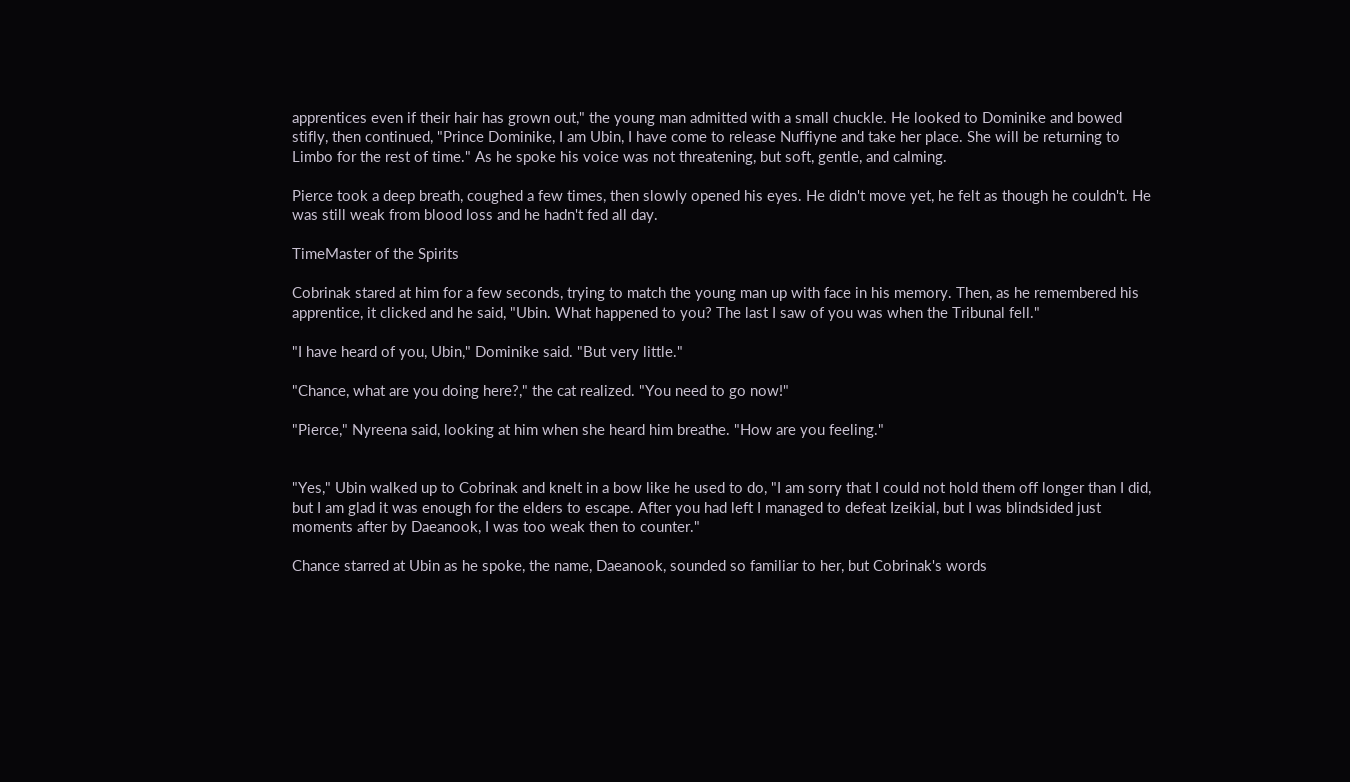apprentices even if their hair has grown out," the young man admitted with a small chuckle. He looked to Dominike and bowed stifly, then continued, "Prince Dominike, I am Ubin, I have come to release Nuffiyne and take her place. She will be returning to Limbo for the rest of time." As he spoke his voice was not threatening, but soft, gentle, and calming.

Pierce took a deep breath, coughed a few times, then slowly opened his eyes. He didn't move yet, he felt as though he couldn't. He was still weak from blood loss and he hadn't fed all day.

TimeMaster of the Spirits

Cobrinak stared at him for a few seconds, trying to match the young man up with face in his memory. Then, as he remembered his apprentice, it clicked and he said, "Ubin. What happened to you? The last I saw of you was when the Tribunal fell."

"I have heard of you, Ubin," Dominike said. "But very little."

"Chance, what are you doing here?," the cat realized. "You need to go now!"

"Pierce," Nyreena said, looking at him when she heard him breathe. "How are you feeling."


"Yes," Ubin walked up to Cobrinak and knelt in a bow like he used to do, "I am sorry that I could not hold them off longer than I did, but I am glad it was enough for the elders to escape. After you had left I managed to defeat Izeikial, but I was blindsided just moments after by Daeanook, I was too weak then to counter."

Chance starred at Ubin as he spoke, the name, Daeanook, sounded so familiar to her, but Cobrinak's words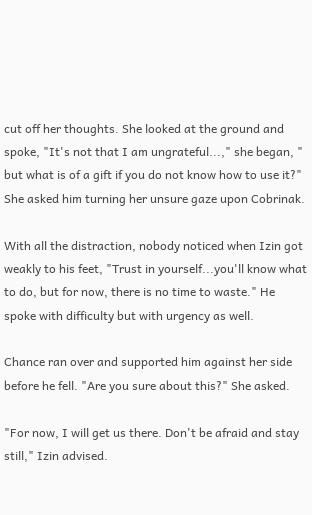cut off her thoughts. She looked at the ground and spoke, "It's not that I am ungrateful...," she began, " but what is of a gift if you do not know how to use it?" She asked him turning her unsure gaze upon Cobrinak.

With all the distraction, nobody noticed when Izin got weakly to his feet, "Trust in yourself...you'll know what to do, but for now, there is no time to waste." He spoke with difficulty but with urgency as well.

Chance ran over and supported him against her side before he fell. "Are you sure about this?" She asked.

"For now, I will get us there. Don't be afraid and stay still," Izin advised.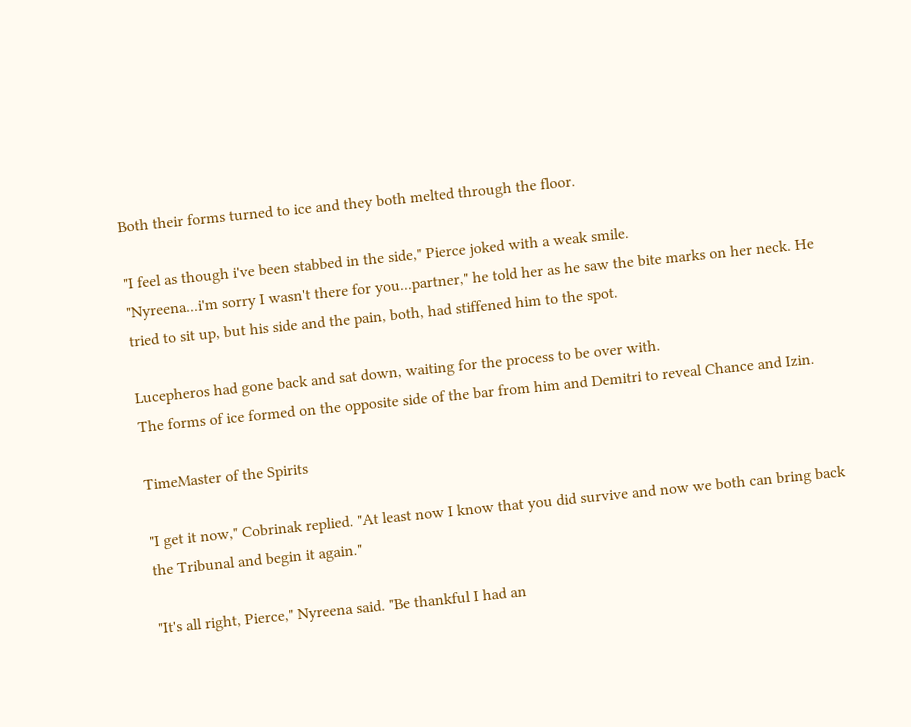Both their forms turned to ice and they both melted through the floor.

"I feel as though i've been stabbed in the side," Pierce joked with a weak smile.
"Nyreena...i'm sorry I wasn't there for you...partner," he told her as he saw the bite marks on her neck. He tried to sit up, but his side and the pain, both, had stiffened him to the spot.

Lucepheros had gone back and sat down, waiting for the process to be over with.
The forms of ice formed on the opposite side of the bar from him and Demitri to reveal Chance and Izin.

TimeMaster of the Spirits

"I get it now," Cobrinak replied. "At least now I know that you did survive and now we both can bring back the Tribunal and begin it again."

"It's all right, Pierce," Nyreena said. "Be thankful I had an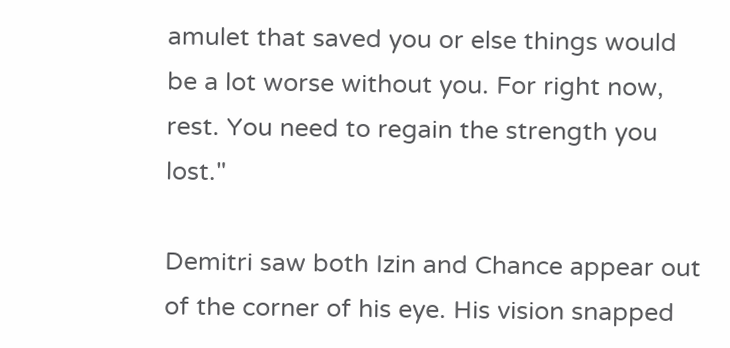amulet that saved you or else things would be a lot worse without you. For right now, rest. You need to regain the strength you lost."

Demitri saw both Izin and Chance appear out of the corner of his eye. His vision snapped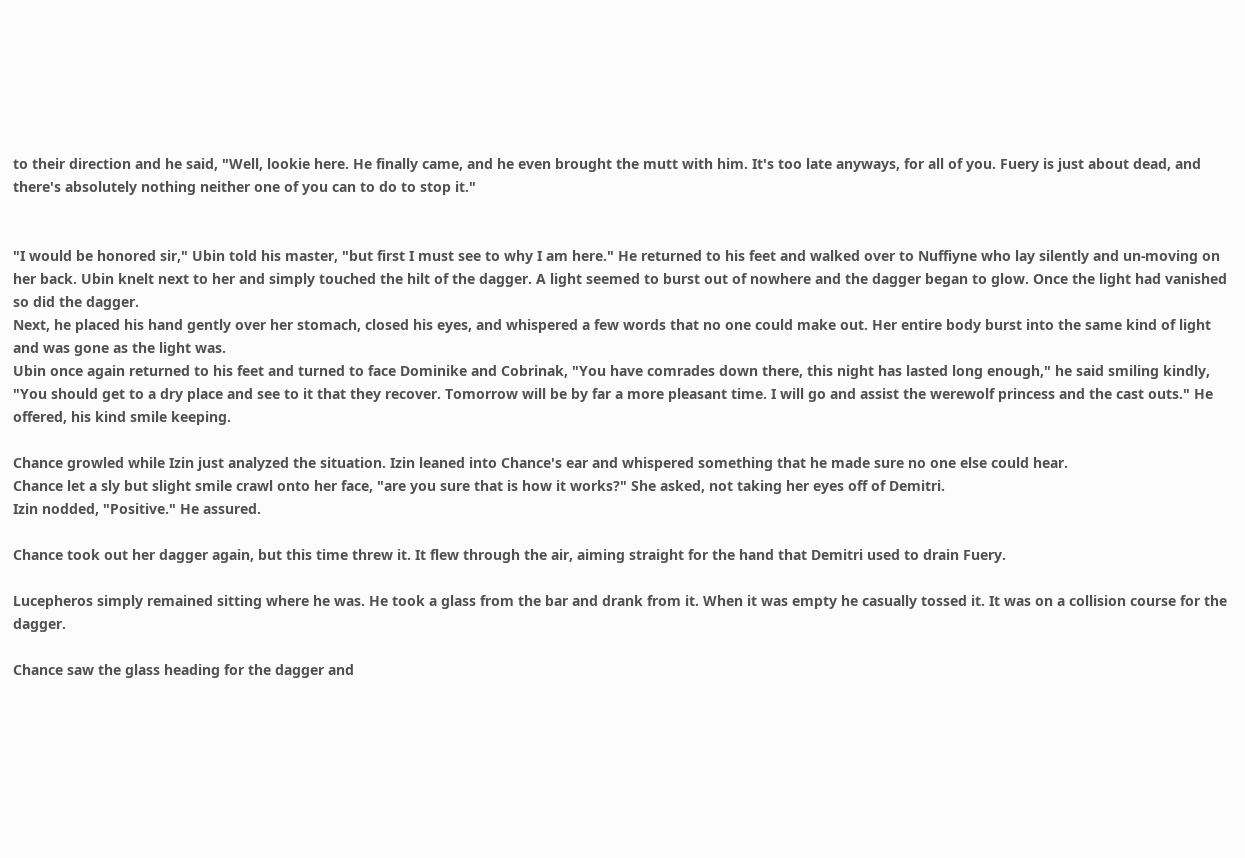to their direction and he said, "Well, lookie here. He finally came, and he even brought the mutt with him. It's too late anyways, for all of you. Fuery is just about dead, and there's absolutely nothing neither one of you can to do to stop it."


"I would be honored sir," Ubin told his master, "but first I must see to why I am here." He returned to his feet and walked over to Nuffiyne who lay silently and un-moving on her back. Ubin knelt next to her and simply touched the hilt of the dagger. A light seemed to burst out of nowhere and the dagger began to glow. Once the light had vanished so did the dagger.
Next, he placed his hand gently over her stomach, closed his eyes, and whispered a few words that no one could make out. Her entire body burst into the same kind of light and was gone as the light was.
Ubin once again returned to his feet and turned to face Dominike and Cobrinak, "You have comrades down there, this night has lasted long enough," he said smiling kindly, "You should get to a dry place and see to it that they recover. Tomorrow will be by far a more pleasant time. I will go and assist the werewolf princess and the cast outs." He offered, his kind smile keeping.

Chance growled while Izin just analyzed the situation. Izin leaned into Chance's ear and whispered something that he made sure no one else could hear.
Chance let a sly but slight smile crawl onto her face, "are you sure that is how it works?" She asked, not taking her eyes off of Demitri.
Izin nodded, "Positive." He assured.

Chance took out her dagger again, but this time threw it. It flew through the air, aiming straight for the hand that Demitri used to drain Fuery.

Lucepheros simply remained sitting where he was. He took a glass from the bar and drank from it. When it was empty he casually tossed it. It was on a collision course for the dagger.

Chance saw the glass heading for the dagger and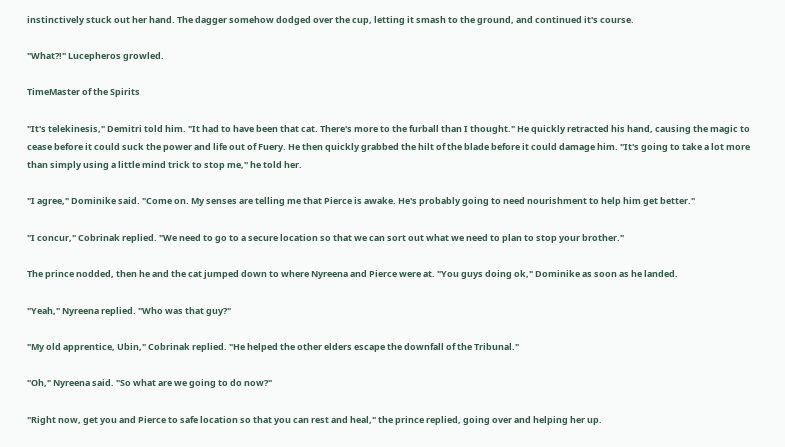instinctively stuck out her hand. The dagger somehow dodged over the cup, letting it smash to the ground, and continued it's course.

"What?!" Lucepheros growled.

TimeMaster of the Spirits

"It's telekinesis," Demitri told him. "It had to have been that cat. There's more to the furball than I thought." He quickly retracted his hand, causing the magic to cease before it could suck the power and life out of Fuery. He then quickly grabbed the hilt of the blade before it could damage him. "It's going to take a lot more than simply using a little mind trick to stop me," he told her.

"I agree," Dominike said. "Come on. My senses are telling me that Pierce is awake. He's probably going to need nourishment to help him get better."

"I concur," Cobrinak replied. "We need to go to a secure location so that we can sort out what we need to plan to stop your brother."

The prince nodded, then he and the cat jumped down to where Nyreena and Pierce were at. "You guys doing ok," Dominike as soon as he landed.

"Yeah," Nyreena replied. "Who was that guy?"

"My old apprentice, Ubin," Cobrinak replied. "He helped the other elders escape the downfall of the Tribunal."

"Oh," Nyreena said. "So what are we going to do now?"

"Right now, get you and Pierce to safe location so that you can rest and heal," the prince replied, going over and helping her up.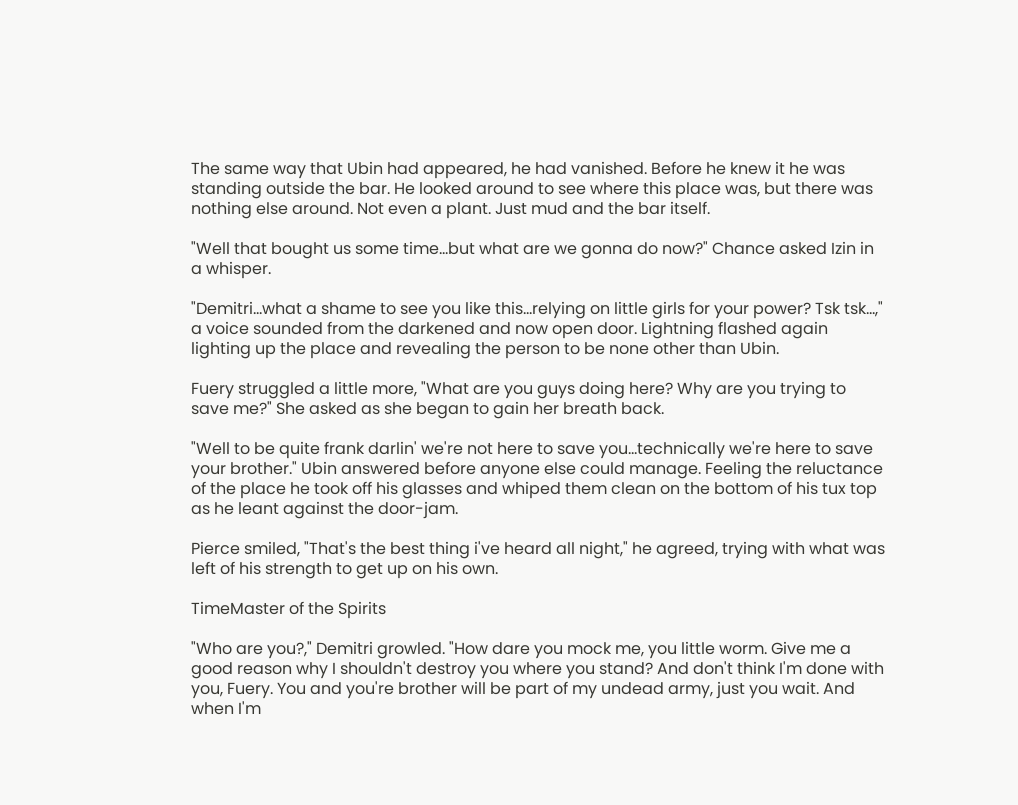The same way that Ubin had appeared, he had vanished. Before he knew it he was standing outside the bar. He looked around to see where this place was, but there was nothing else around. Not even a plant. Just mud and the bar itself.

"Well that bought us some time...but what are we gonna do now?" Chance asked Izin in a whisper.

"Demitri...what a shame to see you like this...relying on little girls for your power? Tsk tsk...," a voice sounded from the darkened and now open door. Lightning flashed again lighting up the place and revealing the person to be none other than Ubin.

Fuery struggled a little more, "What are you guys doing here? Why are you trying to save me?" She asked as she began to gain her breath back.

"Well to be quite frank darlin' we're not here to save you...technically we're here to save your brother." Ubin answered before anyone else could manage. Feeling the reluctance of the place he took off his glasses and whiped them clean on the bottom of his tux top as he leant against the door-jam.

Pierce smiled, "That's the best thing i've heard all night," he agreed, trying with what was left of his strength to get up on his own.

TimeMaster of the Spirits

"Who are you?," Demitri growled. "How dare you mock me, you little worm. Give me a good reason why I shouldn't destroy you where you stand? And don't think I'm done with you, Fuery. You and you're brother will be part of my undead army, just you wait. And when I'm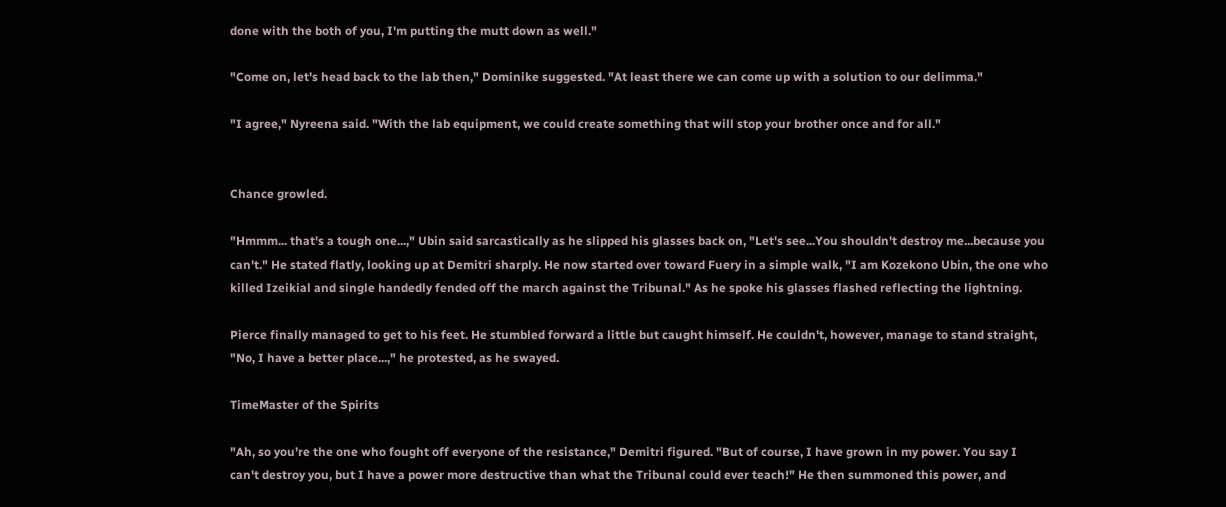done with the both of you, I'm putting the mutt down as well."

"Come on, let's head back to the lab then," Dominike suggested. "At least there we can come up with a solution to our delimma."

"I agree," Nyreena said. "With the lab equipment, we could create something that will stop your brother once and for all."


Chance growled.

"Hmmm... that's a tough one...," Ubin said sarcastically as he slipped his glasses back on, "Let's see...You shouldn't destroy me...because you can't." He stated flatly, looking up at Demitri sharply. He now started over toward Fuery in a simple walk, "I am Kozekono Ubin, the one who killed Izeikial and single handedly fended off the march against the Tribunal." As he spoke his glasses flashed reflecting the lightning.

Pierce finally managed to get to his feet. He stumbled forward a little but caught himself. He couldn't, however, manage to stand straight, "No, I have a better place...," he protested, as he swayed.

TimeMaster of the Spirits

"Ah, so you're the one who fought off everyone of the resistance," Demitri figured. "But of course, I have grown in my power. You say I can't destroy you, but I have a power more destructive than what the Tribunal could ever teach!" He then summoned this power, and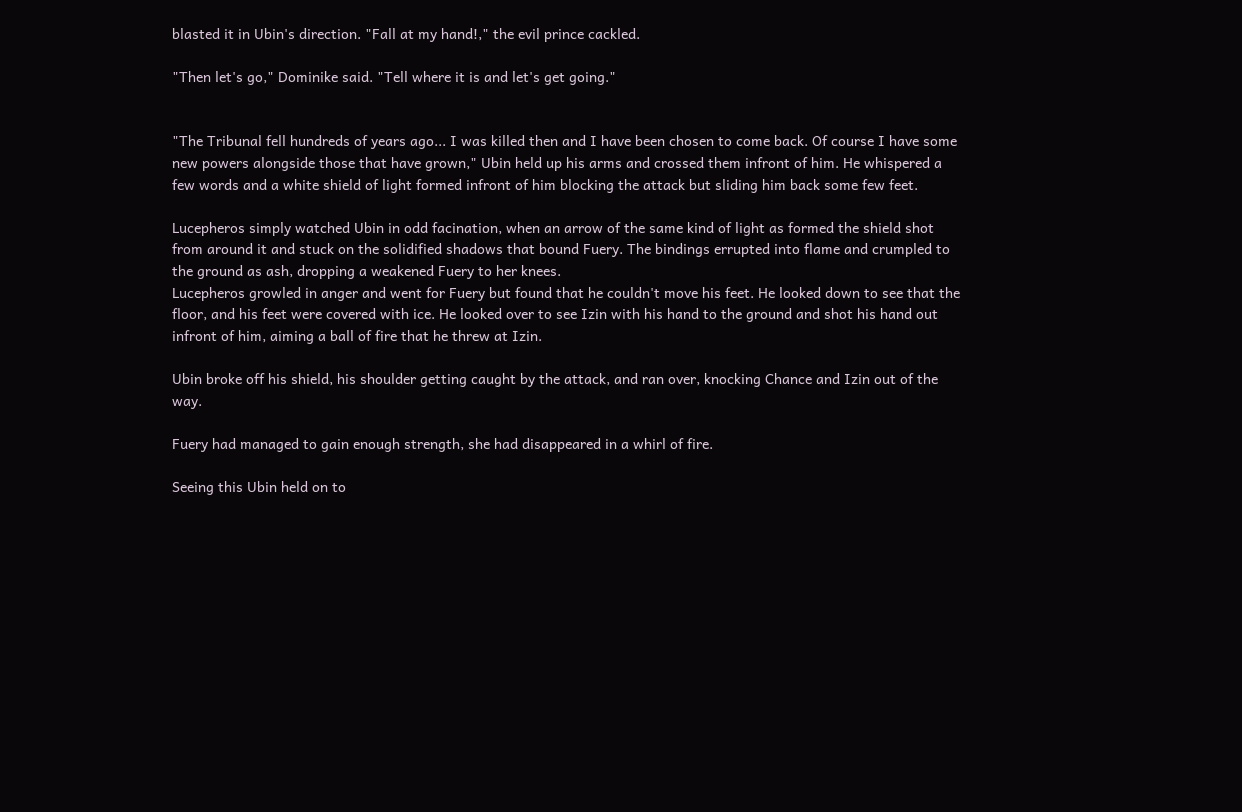blasted it in Ubin's direction. "Fall at my hand!," the evil prince cackled.

"Then let's go," Dominike said. "Tell where it is and let's get going."


"The Tribunal fell hundreds of years ago... I was killed then and I have been chosen to come back. Of course I have some new powers alongside those that have grown," Ubin held up his arms and crossed them infront of him. He whispered a few words and a white shield of light formed infront of him blocking the attack but sliding him back some few feet.

Lucepheros simply watched Ubin in odd facination, when an arrow of the same kind of light as formed the shield shot from around it and stuck on the solidified shadows that bound Fuery. The bindings errupted into flame and crumpled to the ground as ash, dropping a weakened Fuery to her knees.
Lucepheros growled in anger and went for Fuery but found that he couldn't move his feet. He looked down to see that the floor, and his feet were covered with ice. He looked over to see Izin with his hand to the ground and shot his hand out infront of him, aiming a ball of fire that he threw at Izin.

Ubin broke off his shield, his shoulder getting caught by the attack, and ran over, knocking Chance and Izin out of the way.

Fuery had managed to gain enough strength, she had disappeared in a whirl of fire.

Seeing this Ubin held on to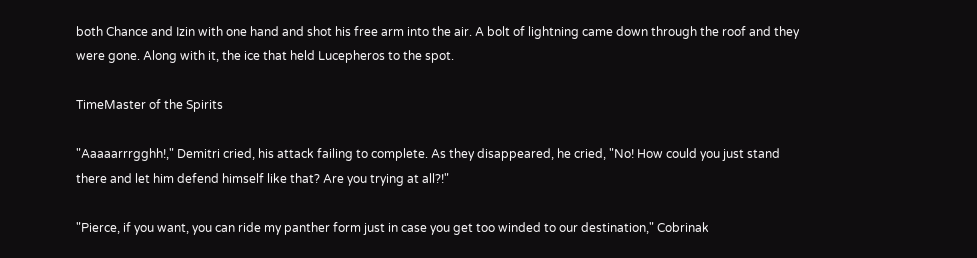both Chance and Izin with one hand and shot his free arm into the air. A bolt of lightning came down through the roof and they were gone. Along with it, the ice that held Lucepheros to the spot.

TimeMaster of the Spirits

"Aaaaarrrgghh!," Demitri cried, his attack failing to complete. As they disappeared, he cried, "No! How could you just stand there and let him defend himself like that? Are you trying at all?!"

"Pierce, if you want, you can ride my panther form just in case you get too winded to our destination," Cobrinak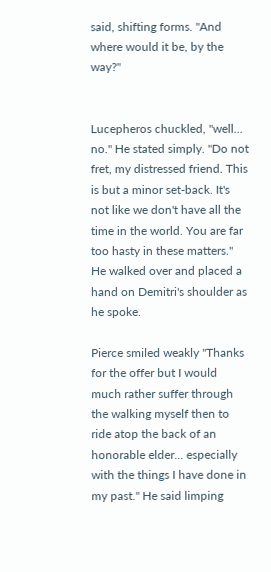said, shifting forms. "And where would it be, by the way?"


Lucepheros chuckled, "well... no." He stated simply. "Do not fret, my distressed friend. This is but a minor set-back. It's not like we don't have all the time in the world. You are far too hasty in these matters." He walked over and placed a hand on Demitri's shoulder as he spoke.

Pierce smiled weakly "Thanks for the offer but I would much rather suffer through the walking myself then to ride atop the back of an honorable elder... especially with the things I have done in my past." He said limping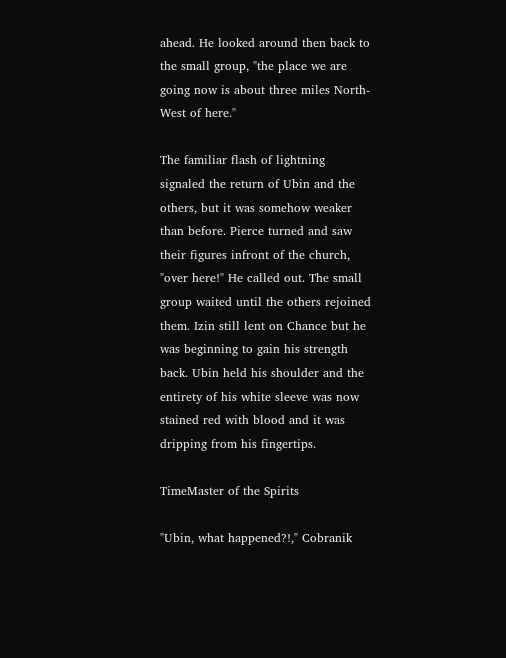ahead. He looked around then back to the small group, "the place we are going now is about three miles North-West of here."

The familiar flash of lightning signaled the return of Ubin and the others, but it was somehow weaker than before. Pierce turned and saw their figures infront of the church, "over here!" He called out. The small group waited until the others rejoined them. Izin still lent on Chance but he was beginning to gain his strength back. Ubin held his shoulder and the entirety of his white sleeve was now stained red with blood and it was dripping from his fingertips.

TimeMaster of the Spirits

"Ubin, what happened?!," Cobranik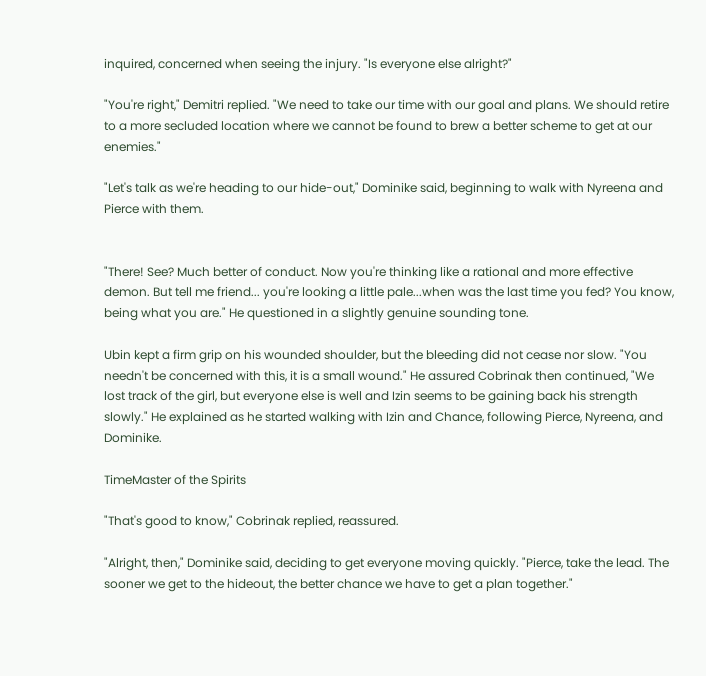inquired, concerned when seeing the injury. "Is everyone else alright?"

"You're right," Demitri replied. "We need to take our time with our goal and plans. We should retire to a more secluded location where we cannot be found to brew a better scheme to get at our enemies."

"Let's talk as we're heading to our hide-out," Dominike said, beginning to walk with Nyreena and Pierce with them.


"There! See? Much better of conduct. Now you're thinking like a rational and more effective demon. But tell me friend... you're looking a little pale...when was the last time you fed? You know, being what you are." He questioned in a slightly genuine sounding tone.

Ubin kept a firm grip on his wounded shoulder, but the bleeding did not cease nor slow. "You needn't be concerned with this, it is a small wound." He assured Cobrinak then continued, "We lost track of the girl, but everyone else is well and Izin seems to be gaining back his strength slowly." He explained as he started walking with Izin and Chance, following Pierce, Nyreena, and Dominike.

TimeMaster of the Spirits

"That's good to know," Cobrinak replied, reassured.

"Alright, then," Dominike said, deciding to get everyone moving quickly. "Pierce, take the lead. The sooner we get to the hideout, the better chance we have to get a plan together."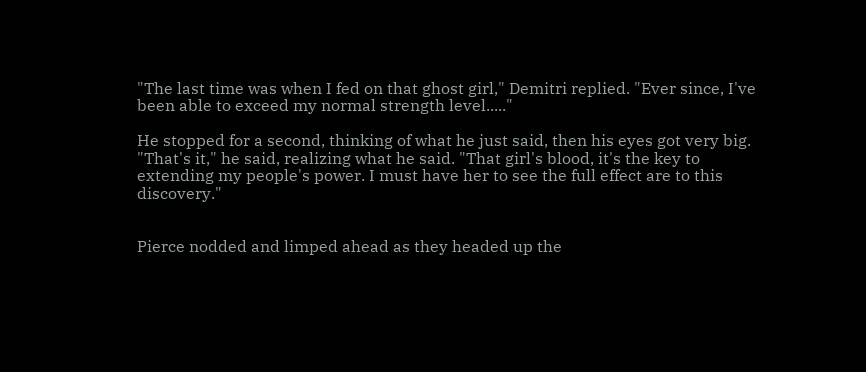"The last time was when I fed on that ghost girl," Demitri replied. "Ever since, I've been able to exceed my normal strength level....."

He stopped for a second, thinking of what he just said, then his eyes got very big. "That's it," he said, realizing what he said. "That girl's blood, it's the key to extending my people's power. I must have her to see the full effect are to this discovery."


Pierce nodded and limped ahead as they headed up the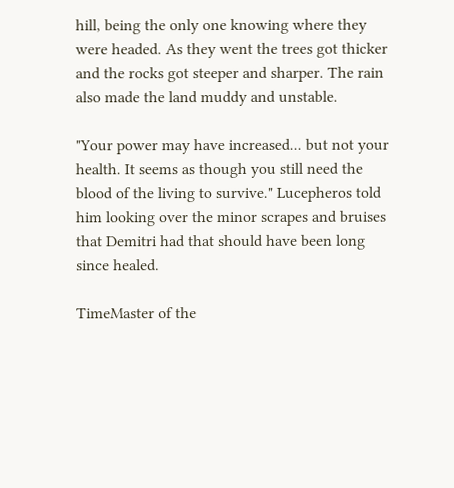hill, being the only one knowing where they were headed. As they went the trees got thicker and the rocks got steeper and sharper. The rain also made the land muddy and unstable.

"Your power may have increased... but not your health. It seems as though you still need the blood of the living to survive." Lucepheros told him looking over the minor scrapes and bruises that Demitri had that should have been long since healed.

TimeMaster of the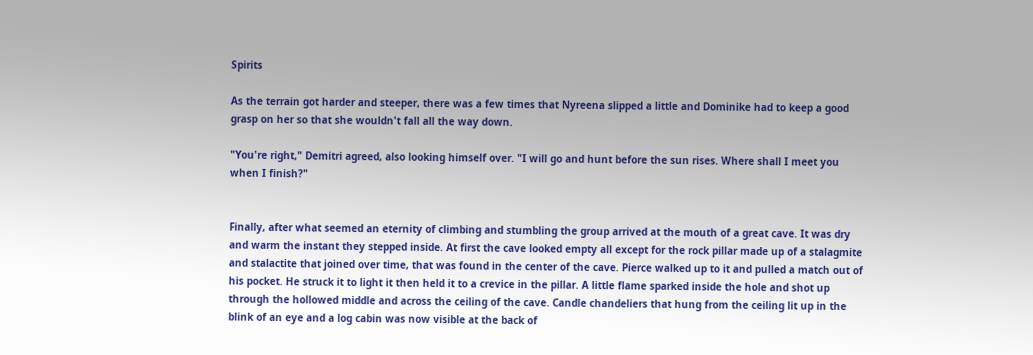Spirits

As the terrain got harder and steeper, there was a few times that Nyreena slipped a little and Dominike had to keep a good grasp on her so that she wouldn't fall all the way down.

"You're right," Demitri agreed, also looking himself over. "I will go and hunt before the sun rises. Where shall I meet you when I finish?"


Finally, after what seemed an eternity of climbing and stumbling the group arrived at the mouth of a great cave. It was dry and warm the instant they stepped inside. At first the cave looked empty all except for the rock pillar made up of a stalagmite and stalactite that joined over time, that was found in the center of the cave. Pierce walked up to it and pulled a match out of his pocket. He struck it to light it then held it to a crevice in the pillar. A little flame sparked inside the hole and shot up through the hollowed middle and across the ceiling of the cave. Candle chandeliers that hung from the ceiling lit up in the blink of an eye and a log cabin was now visible at the back of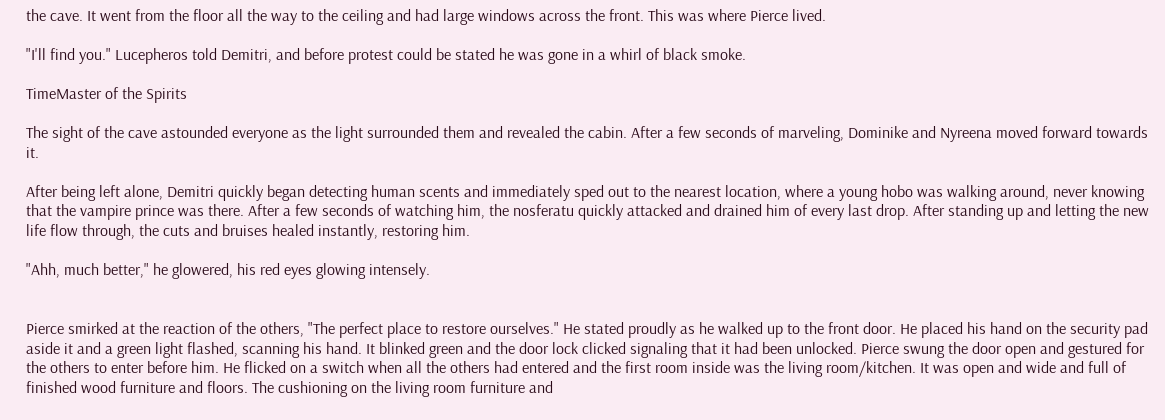the cave. It went from the floor all the way to the ceiling and had large windows across the front. This was where Pierce lived.

"I'll find you." Lucepheros told Demitri, and before protest could be stated he was gone in a whirl of black smoke.

TimeMaster of the Spirits

The sight of the cave astounded everyone as the light surrounded them and revealed the cabin. After a few seconds of marveling, Dominike and Nyreena moved forward towards it.

After being left alone, Demitri quickly began detecting human scents and immediately sped out to the nearest location, where a young hobo was walking around, never knowing that the vampire prince was there. After a few seconds of watching him, the nosferatu quickly attacked and drained him of every last drop. After standing up and letting the new life flow through, the cuts and bruises healed instantly, restoring him.

"Ahh, much better," he glowered, his red eyes glowing intensely.


Pierce smirked at the reaction of the others, "The perfect place to restore ourselves." He stated proudly as he walked up to the front door. He placed his hand on the security pad aside it and a green light flashed, scanning his hand. It blinked green and the door lock clicked signaling that it had been unlocked. Pierce swung the door open and gestured for the others to enter before him. He flicked on a switch when all the others had entered and the first room inside was the living room/kitchen. It was open and wide and full of finished wood furniture and floors. The cushioning on the living room furniture and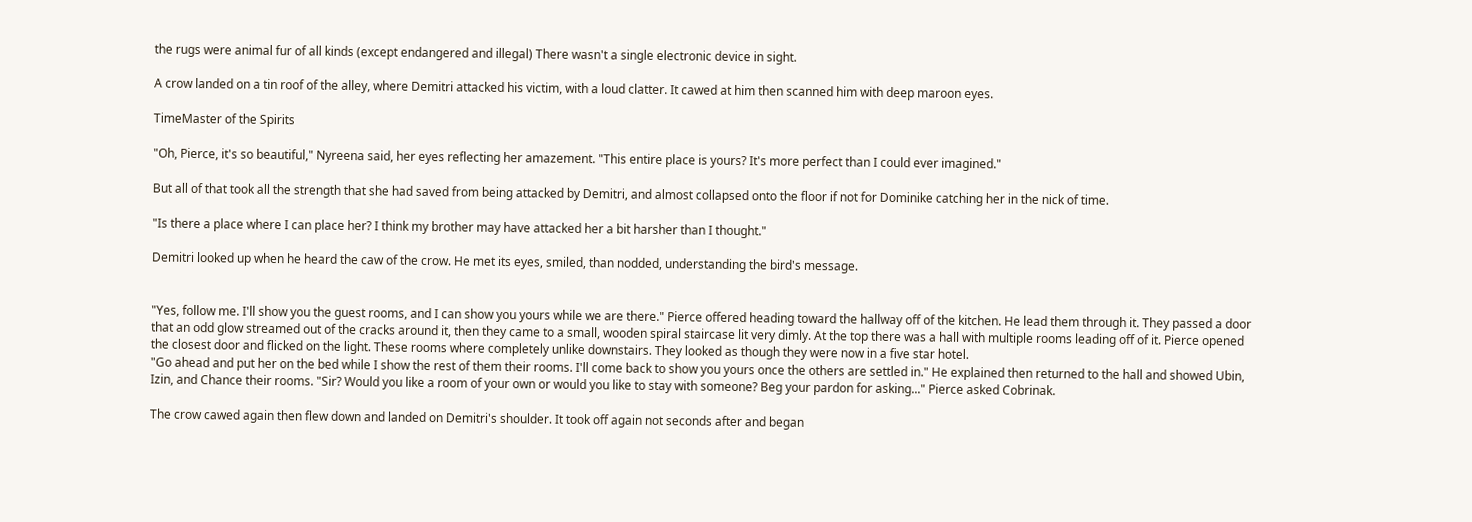the rugs were animal fur of all kinds (except endangered and illegal) There wasn't a single electronic device in sight.

A crow landed on a tin roof of the alley, where Demitri attacked his victim, with a loud clatter. It cawed at him then scanned him with deep maroon eyes.

TimeMaster of the Spirits

"Oh, Pierce, it's so beautiful," Nyreena said, her eyes reflecting her amazement. "This entire place is yours? It's more perfect than I could ever imagined."

But all of that took all the strength that she had saved from being attacked by Demitri, and almost collapsed onto the floor if not for Dominike catching her in the nick of time.

"Is there a place where I can place her? I think my brother may have attacked her a bit harsher than I thought."

Demitri looked up when he heard the caw of the crow. He met its eyes, smiled, than nodded, understanding the bird's message.


"Yes, follow me. I'll show you the guest rooms, and I can show you yours while we are there." Pierce offered heading toward the hallway off of the kitchen. He lead them through it. They passed a door that an odd glow streamed out of the cracks around it, then they came to a small, wooden spiral staircase lit very dimly. At the top there was a hall with multiple rooms leading off of it. Pierce opened the closest door and flicked on the light. These rooms where completely unlike downstairs. They looked as though they were now in a five star hotel.
"Go ahead and put her on the bed while I show the rest of them their rooms. I'll come back to show you yours once the others are settled in." He explained then returned to the hall and showed Ubin, Izin, and Chance their rooms. "Sir? Would you like a room of your own or would you like to stay with someone? Beg your pardon for asking..." Pierce asked Cobrinak.

The crow cawed again then flew down and landed on Demitri's shoulder. It took off again not seconds after and began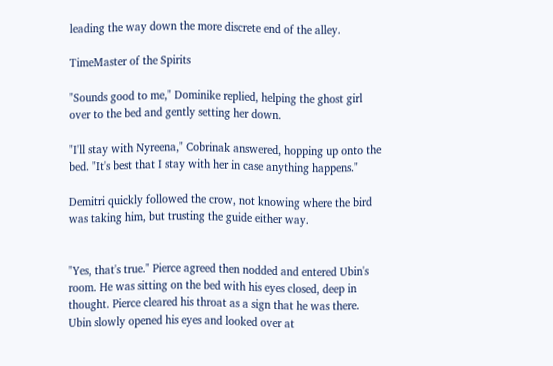leading the way down the more discrete end of the alley.

TimeMaster of the Spirits

"Sounds good to me," Dominike replied, helping the ghost girl over to the bed and gently setting her down.

"I'll stay with Nyreena," Cobrinak answered, hopping up onto the bed. "It's best that I stay with her in case anything happens."

Demitri quickly followed the crow, not knowing where the bird was taking him, but trusting the guide either way.


"Yes, that's true." Pierce agreed then nodded and entered Ubin's room. He was sitting on the bed with his eyes closed, deep in thought. Pierce cleared his throat as a sign that he was there. Ubin slowly opened his eyes and looked over at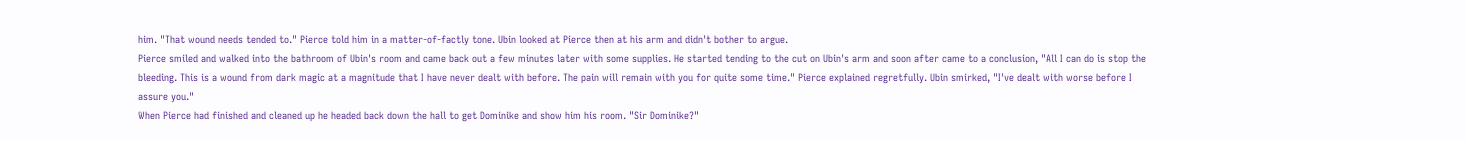him. "That wound needs tended to." Pierce told him in a matter-of-factly tone. Ubin looked at Pierce then at his arm and didn't bother to argue.
Pierce smiled and walked into the bathroom of Ubin's room and came back out a few minutes later with some supplies. He started tending to the cut on Ubin's arm and soon after came to a conclusion, "All I can do is stop the bleeding. This is a wound from dark magic at a magnitude that I have never dealt with before. The pain will remain with you for quite some time." Pierce explained regretfully. Ubin smirked, "I've dealt with worse before I assure you."
When Pierce had finished and cleaned up he headed back down the hall to get Dominike and show him his room. "Sir Dominike?"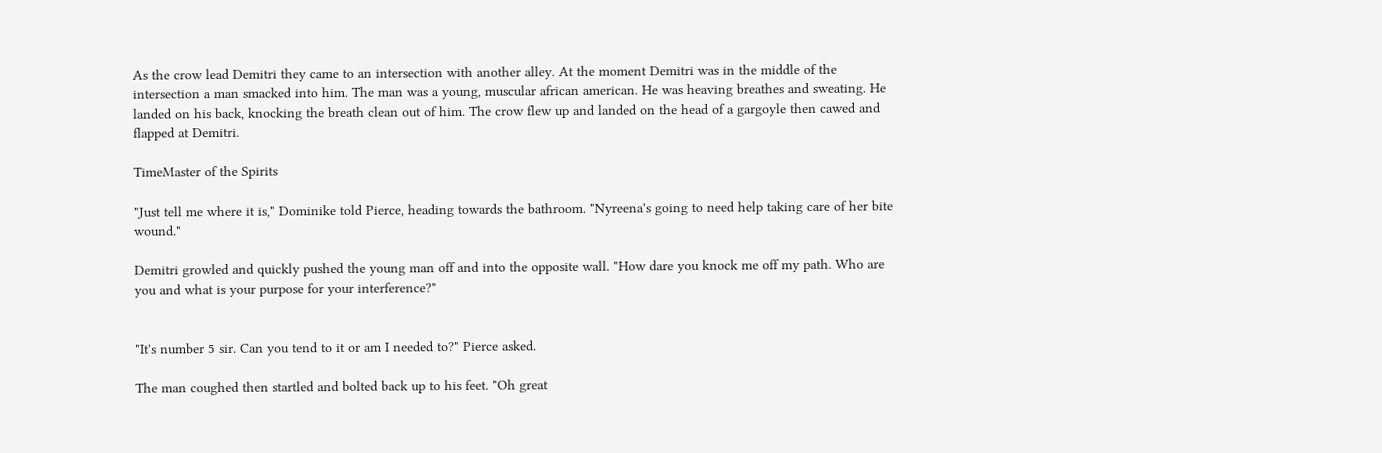As the crow lead Demitri they came to an intersection with another alley. At the moment Demitri was in the middle of the intersection a man smacked into him. The man was a young, muscular african american. He was heaving breathes and sweating. He landed on his back, knocking the breath clean out of him. The crow flew up and landed on the head of a gargoyle then cawed and flapped at Demitri.

TimeMaster of the Spirits

"Just tell me where it is," Dominike told Pierce, heading towards the bathroom. "Nyreena's going to need help taking care of her bite wound."

Demitri growled and quickly pushed the young man off and into the opposite wall. "How dare you knock me off my path. Who are you and what is your purpose for your interference?"


"It's number 5 sir. Can you tend to it or am I needed to?" Pierce asked.

The man coughed then startled and bolted back up to his feet. "Oh great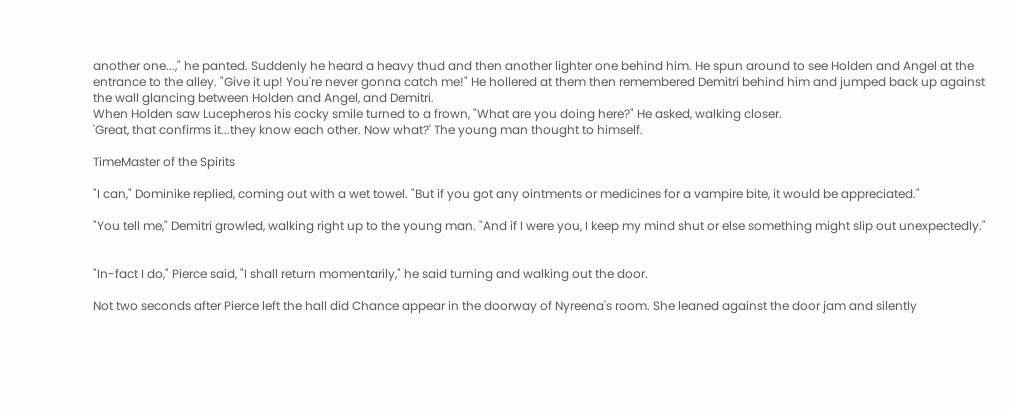another one...," he panted. Suddenly he heard a heavy thud and then another lighter one behind him. He spun around to see Holden and Angel at the entrance to the alley. "Give it up! You're never gonna catch me!" He hollered at them then remembered Demitri behind him and jumped back up against the wall glancing between Holden and Angel, and Demitri.
When Holden saw Lucepheros his cocky smile turned to a frown, "What are you doing here?" He asked, walking closer.
'Great, that confirms it...they know each other. Now what?' The young man thought to himself.

TimeMaster of the Spirits

"I can," Dominike replied, coming out with a wet towel. "But if you got any ointments or medicines for a vampire bite, it would be appreciated."

"You tell me," Demitri growled, walking right up to the young man. "And if I were you, I keep my mind shut or else something might slip out unexpectedly."


"In-fact I do," Pierce said, "I shall return momentarily," he said turning and walking out the door.

Not two seconds after Pierce left the hall did Chance appear in the doorway of Nyreena's room. She leaned against the door jam and silently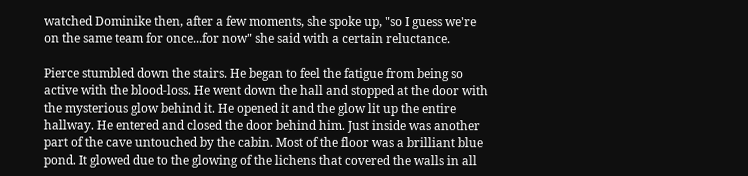watched Dominike then, after a few moments, she spoke up, "so I guess we're on the same team for once...for now" she said with a certain reluctance.

Pierce stumbled down the stairs. He began to feel the fatigue from being so active with the blood-loss. He went down the hall and stopped at the door with the mysterious glow behind it. He opened it and the glow lit up the entire hallway. He entered and closed the door behind him. Just inside was another part of the cave untouched by the cabin. Most of the floor was a brilliant blue pond. It glowed due to the glowing of the lichens that covered the walls in all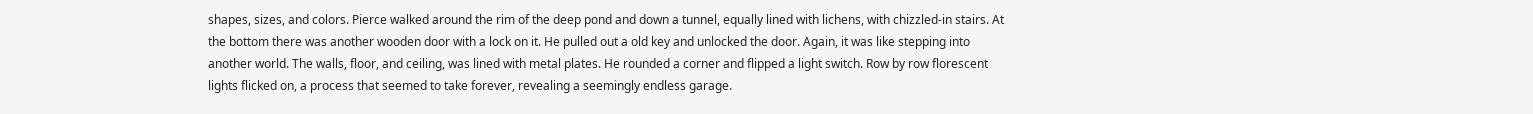shapes, sizes, and colors. Pierce walked around the rim of the deep pond and down a tunnel, equally lined with lichens, with chizzled-in stairs. At the bottom there was another wooden door with a lock on it. He pulled out a old key and unlocked the door. Again, it was like stepping into another world. The walls, floor, and ceiling, was lined with metal plates. He rounded a corner and flipped a light switch. Row by row florescent lights flicked on, a process that seemed to take forever, revealing a seemingly endless garage.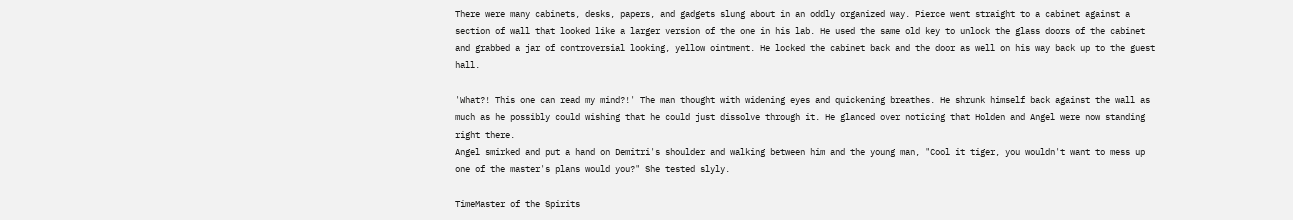There were many cabinets, desks, papers, and gadgets slung about in an oddly organized way. Pierce went straight to a cabinet against a section of wall that looked like a larger version of the one in his lab. He used the same old key to unlock the glass doors of the cabinet and grabbed a jar of controversial looking, yellow ointment. He locked the cabinet back and the door as well on his way back up to the guest hall.

'What?! This one can read my mind?!' The man thought with widening eyes and quickening breathes. He shrunk himself back against the wall as much as he possibly could wishing that he could just dissolve through it. He glanced over noticing that Holden and Angel were now standing right there.
Angel smirked and put a hand on Demitri's shoulder and walking between him and the young man, "Cool it tiger, you wouldn't want to mess up one of the master's plans would you?" She tested slyly.

TimeMaster of the Spirits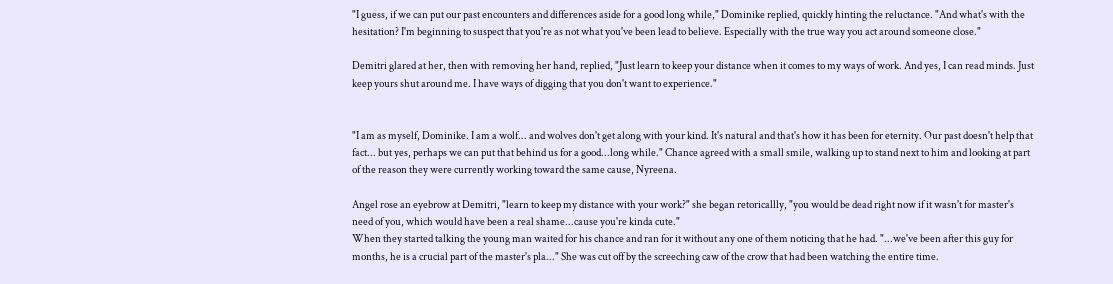"I guess, if we can put our past encounters and differences aside for a good long while," Dominike replied, quickly hinting the reluctance. "And what's with the hesitation? I'm beginning to suspect that you're as not what you've been lead to believe. Especially with the true way you act around someone close."

Demitri glared at her, then with removing her hand, replied, "Just learn to keep your distance when it comes to my ways of work. And yes, I can read minds. Just keep yours shut around me. I have ways of digging that you don't want to experience."


"I am as myself, Dominike. I am a wolf... and wolves don't get along with your kind. It's natural and that's how it has been for eternity. Our past doesn't help that fact... but yes, perhaps we can put that behind us for a good...long while." Chance agreed with a small smile, walking up to stand next to him and looking at part of the reason they were currently working toward the same cause, Nyreena.

Angel rose an eyebrow at Demitri, "learn to keep my distance with your work?" she began retoricallly, "you would be dead right now if it wasn't for master's need of you, which would have been a real shame...cause you're kinda cute."
When they started talking the young man waited for his chance and ran for it without any one of them noticing that he had. "...we've been after this guy for months, he is a crucial part of the master's pla..." She was cut off by the screeching caw of the crow that had been watching the entire time.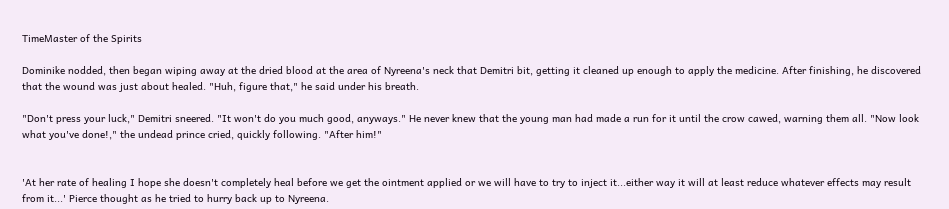TimeMaster of the Spirits

Dominike nodded, then began wiping away at the dried blood at the area of Nyreena's neck that Demitri bit, getting it cleaned up enough to apply the medicine. After finishing, he discovered that the wound was just about healed. "Huh, figure that," he said under his breath.

"Don't press your luck," Demitri sneered. "It won't do you much good, anyways." He never knew that the young man had made a run for it until the crow cawed, warning them all. "Now look what you've done!," the undead prince cried, quickly following. "After him!"


'At her rate of healing I hope she doesn't completely heal before we get the ointment applied or we will have to try to inject it...either way it will at least reduce whatever effects may result from it...' Pierce thought as he tried to hurry back up to Nyreena.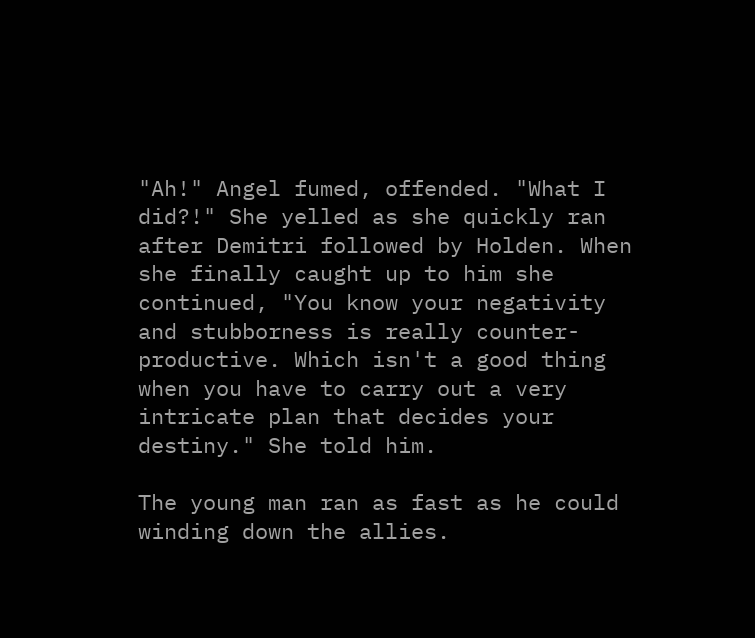"Ah!" Angel fumed, offended. "What I did?!" She yelled as she quickly ran after Demitri followed by Holden. When she finally caught up to him she continued, "You know your negativity and stubborness is really counter-productive. Which isn't a good thing when you have to carry out a very intricate plan that decides your destiny." She told him.

The young man ran as fast as he could winding down the allies.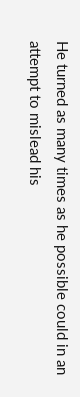He turned as many times as he possible could in an attempt to mislead his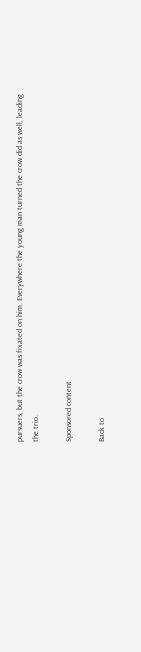pursuers, but the crow was fixated on him. Everywhere the young man turned the crow did as well, leading the trio.

Sponsored content

Back to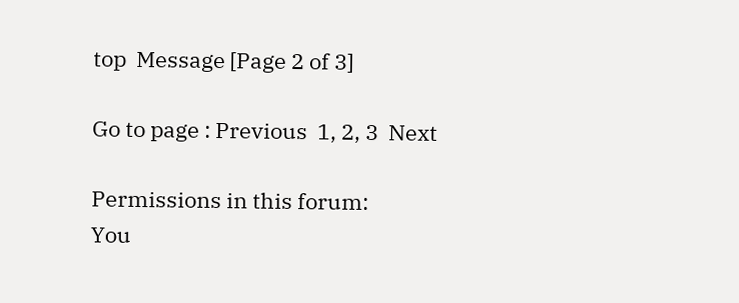top  Message [Page 2 of 3]

Go to page : Previous  1, 2, 3  Next

Permissions in this forum:
You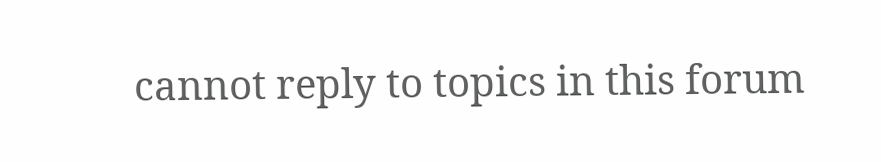cannot reply to topics in this forum